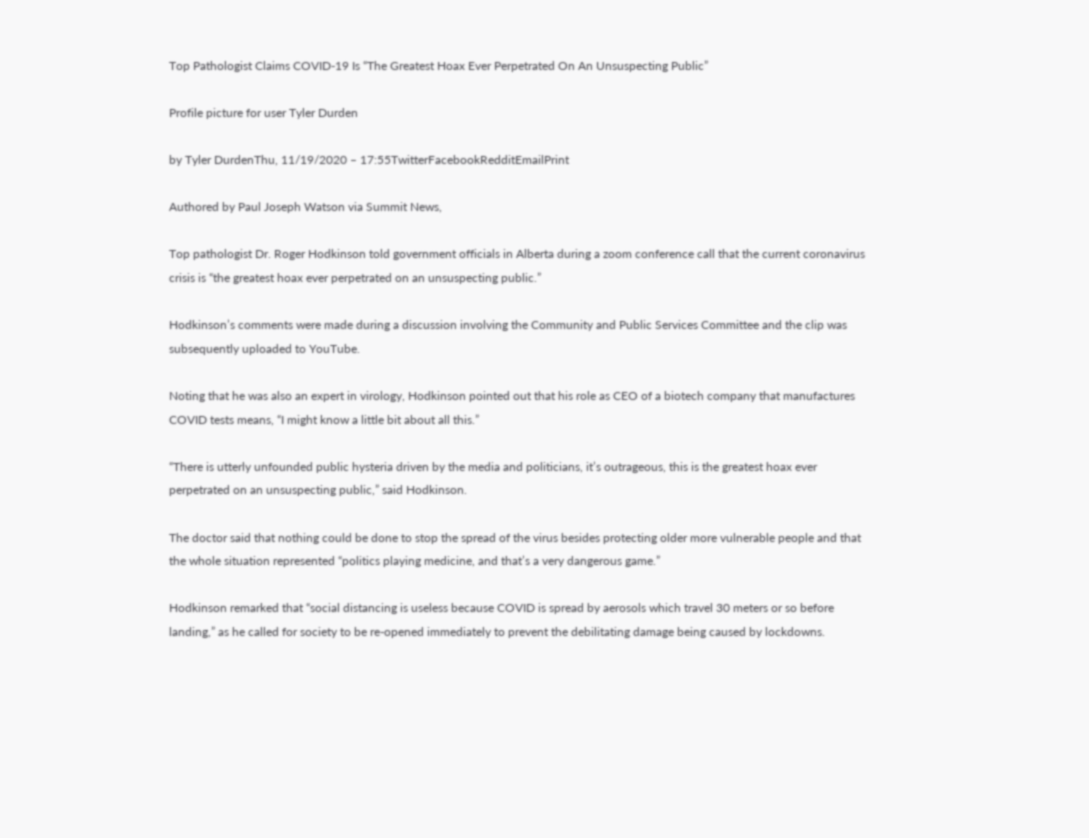Top Pathologist Claims COVID-19 Is “The Greatest Hoax Ever Perpetrated On An Unsuspecting Public”

Profile picture for user Tyler Durden

by Tyler DurdenThu, 11/19/2020 – 17:55TwitterFacebookRedditEmailPrint

Authored by Paul Joseph Watson via Summit News,

Top pathologist Dr. Roger Hodkinson told government officials in Alberta during a zoom conference call that the current coronavirus crisis is “the greatest hoax ever perpetrated on an unsuspecting public.”

Hodkinson’s comments were made during a discussion involving the Community and Public Services Committee and the clip was subsequently uploaded to YouTube.

Noting that he was also an expert in virology, Hodkinson pointed out that his role as CEO of a biotech company that manufactures COVID tests means, “I might know a little bit about all this.”

“There is utterly unfounded public hysteria driven by the media and politicians, it’s outrageous, this is the greatest hoax ever perpetrated on an unsuspecting public,” said Hodkinson.

The doctor said that nothing could be done to stop the spread of the virus besides protecting older more vulnerable people and that the whole situation represented “politics playing medicine, and that’s a very dangerous game.”

Hodkinson remarked that “social distancing is useless because COVID is spread by aerosols which travel 30 meters or so before landing,” as he called for society to be re-opened immediately to prevent the debilitating damage being caused by lockdowns.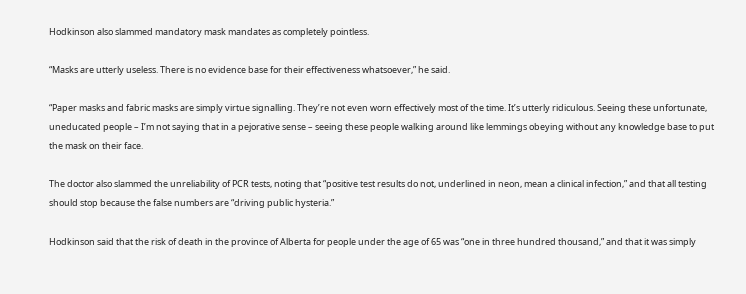Hodkinson also slammed mandatory mask mandates as completely pointless.

“Masks are utterly useless. There is no evidence base for their effectiveness whatsoever,” he said.

“Paper masks and fabric masks are simply virtue signalling. They’re not even worn effectively most of the time. It’s utterly ridiculous. Seeing these unfortunate, uneducated people – I’m not saying that in a pejorative sense – seeing these people walking around like lemmings obeying without any knowledge base to put the mask on their face.

The doctor also slammed the unreliability of PCR tests, noting that “positive test results do not, underlined in neon, mean a clinical infection,” and that all testing should stop because the false numbers are “driving public hysteria.”

Hodkinson said that the risk of death in the province of Alberta for people under the age of 65 was “one in three hundred thousand,” and that it was simply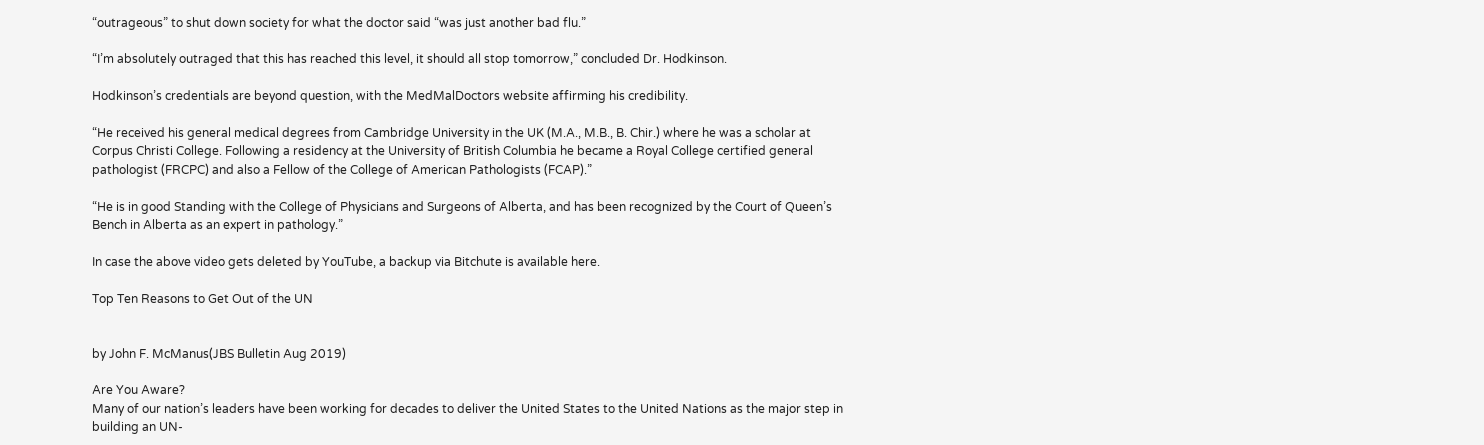“outrageous” to shut down society for what the doctor said “was just another bad flu.”

“I’m absolutely outraged that this has reached this level, it should all stop tomorrow,” concluded Dr. Hodkinson.

Hodkinson’s credentials are beyond question, with the MedMalDoctors website affirming his credibility.

“He received his general medical degrees from Cambridge University in the UK (M.A., M.B., B. Chir.) where he was a scholar at Corpus Christi College. Following a residency at the University of British Columbia he became a Royal College certified general pathologist (FRCPC) and also a Fellow of the College of American Pathologists (FCAP).”

“He is in good Standing with the College of Physicians and Surgeons of Alberta, and has been recognized by the Court of Queen’s Bench in Alberta as an expert in pathology.”

In case the above video gets deleted by YouTube, a backup via Bitchute is available here.

Top Ten Reasons to Get Out of the UN


by John F. McManus(JBS Bulletin Aug 2019)

Are You Aware?
Many of our nation’s leaders have been working for decades to deliver the United States to the United Nations as the major step in building an UN-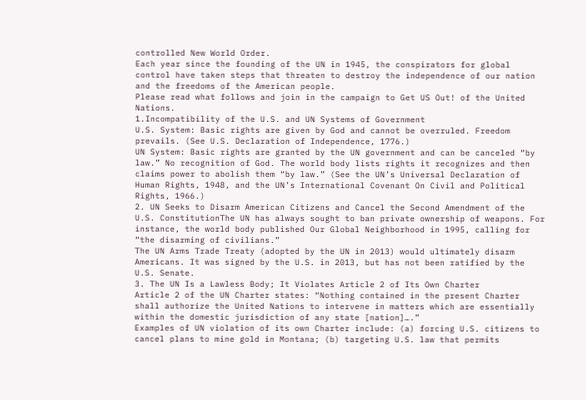controlled New World Order.
Each year since the founding of the UN in 1945, the conspirators for global control have taken steps that threaten to destroy the independence of our nation and the freedoms of the American people.
Please read what follows and join in the campaign to Get US Out! of the United Nations.
1.Incompatibility of the U.S. and UN Systems of Government
U.S. System: Basic rights are given by God and cannot be overruled. Freedom prevails. (See U.S. Declaration of Independence, 1776.)
UN System: Basic rights are granted by the UN government and can be canceled “by law.” No recognition of God. The world body lists rights it recognizes and then claims power to abolish them “by law.” (See the UN’s Universal Declaration of Human Rights, 1948, and the UN’s International Covenant On Civil and Political Rights, 1966.)
2. UN Seeks to Disarm American Citizens and Cancel the Second Amendment of the U.S. ConstitutionThe UN has always sought to ban private ownership of weapons. For instance, the world body published Our Global Neighborhood in 1995, calling for “the disarming of civilians.”
The UN Arms Trade Treaty (adopted by the UN in 2013) would ultimately disarm Americans. It was signed by the U.S. in 2013, but has not been ratified by the U.S. Senate.
3. The UN Is a Lawless Body; It Violates Article 2 of Its Own Charter
Article 2 of the UN Charter states: “Nothing contained in the present Charter shall authorize the United Nations to intervene in matters which are essentially within the domestic jurisdiction of any state [nation]….”
Examples of UN violation of its own Charter include: (a) forcing U.S. citizens to cancel plans to mine gold in Montana; (b) targeting U.S. law that permits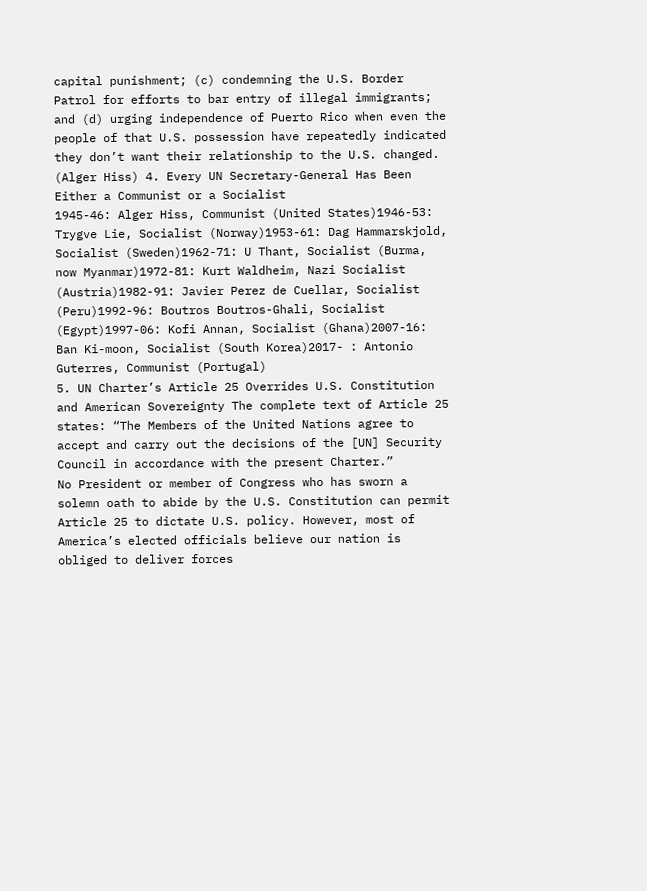capital punishment; (c) condemning the U.S. Border Patrol for efforts to bar entry of illegal immigrants; and (d) urging independence of Puerto Rico when even the people of that U.S. possession have repeatedly indicated they don’t want their relationship to the U.S. changed.
(Alger Hiss) 4. Every UN Secretary-General Has Been Either a Communist or a Socialist
1945-46: Alger Hiss, Communist (United States)1946-53: Trygve Lie, Socialist (Norway)1953-61: Dag Hammarskjold, Socialist (Sweden)1962-71: U Thant, Socialist (Burma, now Myanmar)1972-81: Kurt Waldheim, Nazi Socialist (Austria)1982-91: Javier Perez de Cuellar, Socialist (Peru)1992-96: Boutros Boutros-Ghali, Socialist (Egypt)1997-06: Kofi Annan, Socialist (Ghana)2007-16: Ban Ki-moon, Socialist (South Korea)2017- : Antonio Guterres, Communist (Portugal)
5. UN Charter’s Article 25 Overrides U.S. Constitution and American Sovereignty The complete text of Article 25 states: “The Members of the United Nations agree to accept and carry out the decisions of the [UN] Security Council in accordance with the present Charter.”
No President or member of Congress who has sworn a solemn oath to abide by the U.S. Constitution can permit Article 25 to dictate U.S. policy. However, most of America’s elected officials believe our nation is obliged to deliver forces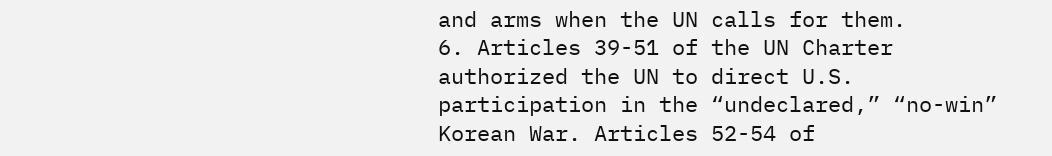and arms when the UN calls for them.
6. Articles 39-51 of the UN Charter authorized the UN to direct U.S. participation in the “undeclared,” “no-win” Korean War. Articles 52-54 of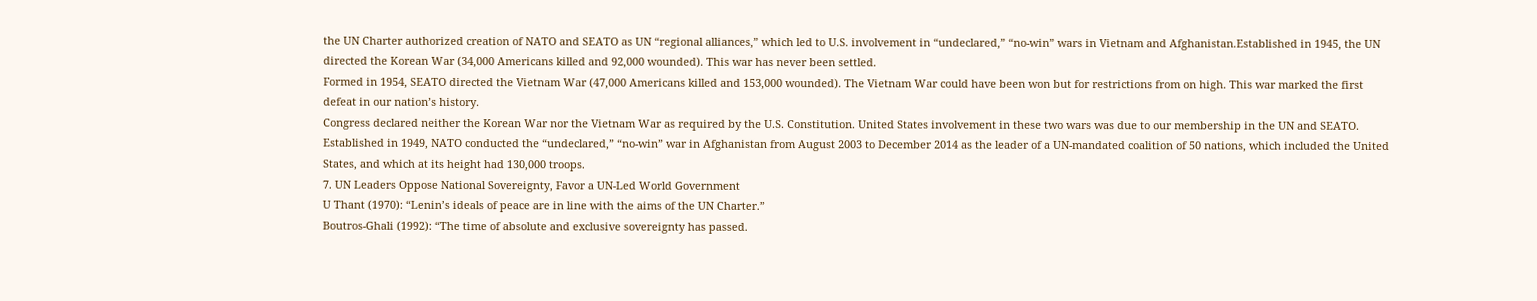the UN Charter authorized creation of NATO and SEATO as UN “regional alliances,” which led to U.S. involvement in “undeclared,” “no-win” wars in Vietnam and Afghanistan.Established in 1945, the UN directed the Korean War (34,000 Americans killed and 92,000 wounded). This war has never been settled.
Formed in 1954, SEATO directed the Vietnam War (47,000 Americans killed and 153,000 wounded). The Vietnam War could have been won but for restrictions from on high. This war marked the first defeat in our nation’s history.
Congress declared neither the Korean War nor the Vietnam War as required by the U.S. Constitution. United States involvement in these two wars was due to our membership in the UN and SEATO.
Established in 1949, NATO conducted the “undeclared,” “no-win” war in Afghanistan from August 2003 to December 2014 as the leader of a UN-mandated coalition of 50 nations, which included the United States, and which at its height had 130,000 troops.
7. UN Leaders Oppose National Sovereignty, Favor a UN-Led World Government
U Thant (1970): “Lenin’s ideals of peace are in line with the aims of the UN Charter.”
Boutros-Ghali (1992): “The time of absolute and exclusive sovereignty has passed.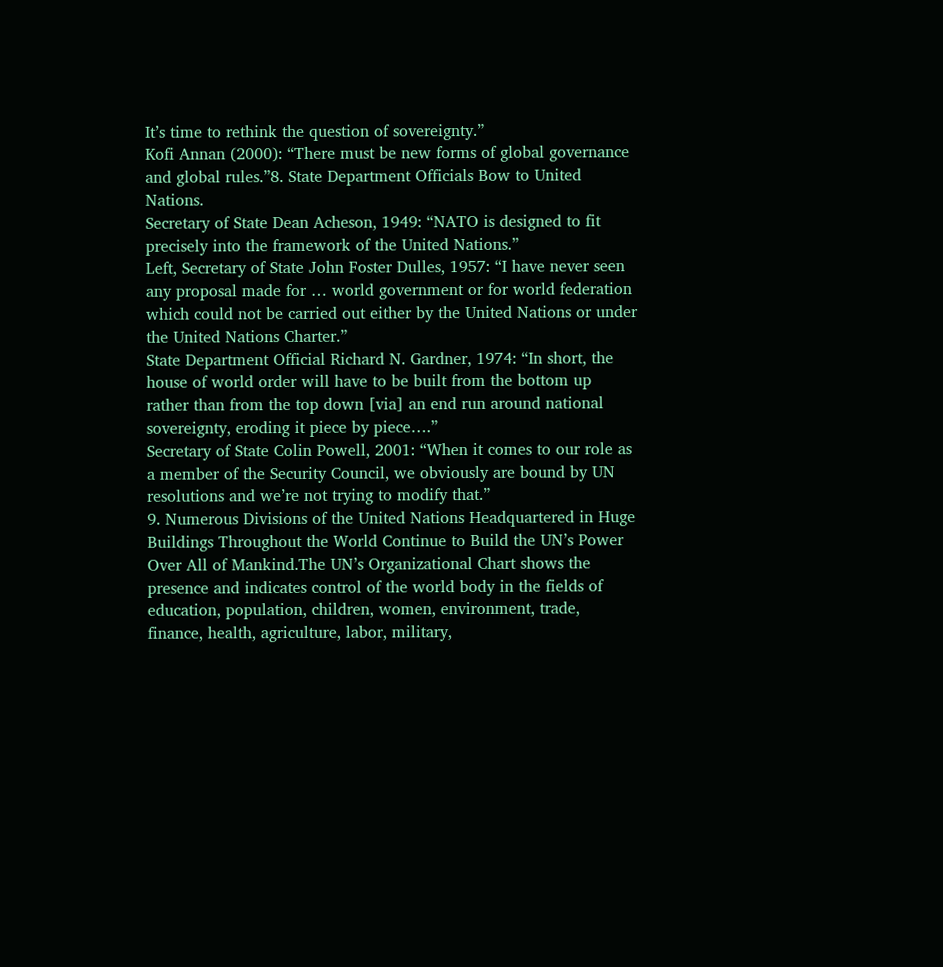It’s time to rethink the question of sovereignty.”
Kofi Annan (2000): “There must be new forms of global governance and global rules.”8. State Department Officials Bow to United Nations.
Secretary of State Dean Acheson, 1949: “NATO is designed to fit precisely into the framework of the United Nations.”
Left, Secretary of State John Foster Dulles, 1957: “I have never seen any proposal made for … world government or for world federation which could not be carried out either by the United Nations or under the United Nations Charter.”
State Department Official Richard N. Gardner, 1974: “In short, the house of world order will have to be built from the bottom up rather than from the top down [via] an end run around national sovereignty, eroding it piece by piece….”
Secretary of State Colin Powell, 2001: “When it comes to our role as a member of the Security Council, we obviously are bound by UN resolutions and we’re not trying to modify that.”
9. Numerous Divisions of the United Nations Headquartered in Huge Buildings Throughout the World Continue to Build the UN’s Power Over All of Mankind.The UN’s Organizational Chart shows the presence and indicates control of the world body in the fields of education, population, children, women, environment, trade, finance, health, agriculture, labor, military,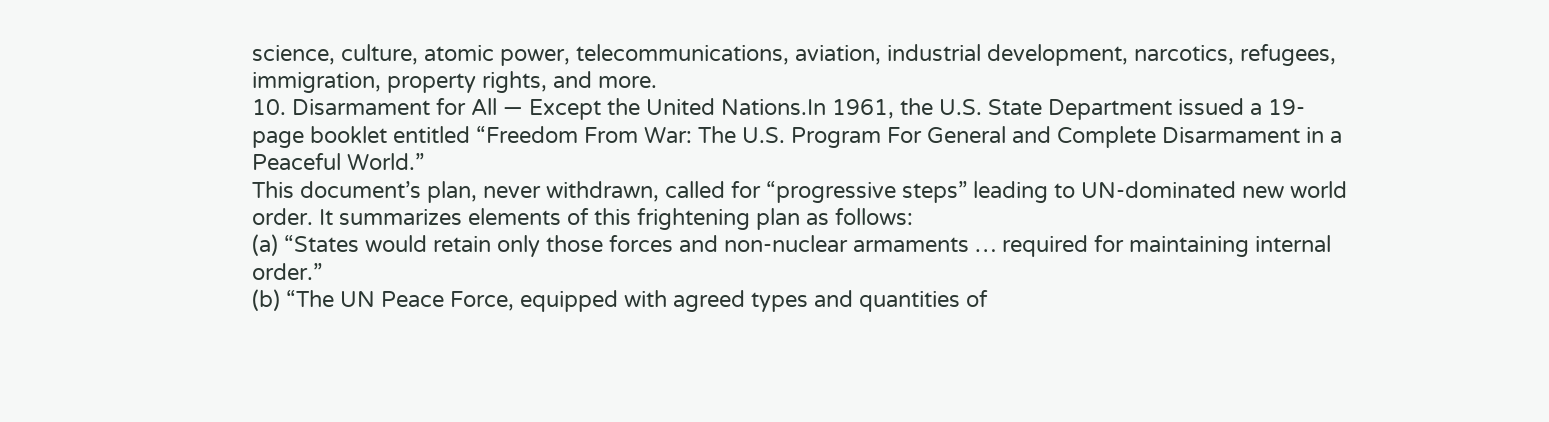science, culture, atomic power, telecommunications, aviation, industrial development, narcotics, refugees, immigration, property rights, and more.
10. Disarmament for All — Except the United Nations.In 1961, the U.S. State Department issued a 19-page booklet entitled “Freedom From War: The U.S. Program For General and Complete Disarmament in a Peaceful World.”
This document’s plan, never withdrawn, called for “progressive steps” leading to UN-dominated new world order. It summarizes elements of this frightening plan as follows:
(a) “States would retain only those forces and non-nuclear armaments … required for maintaining internal order.”
(b) “The UN Peace Force, equipped with agreed types and quantities of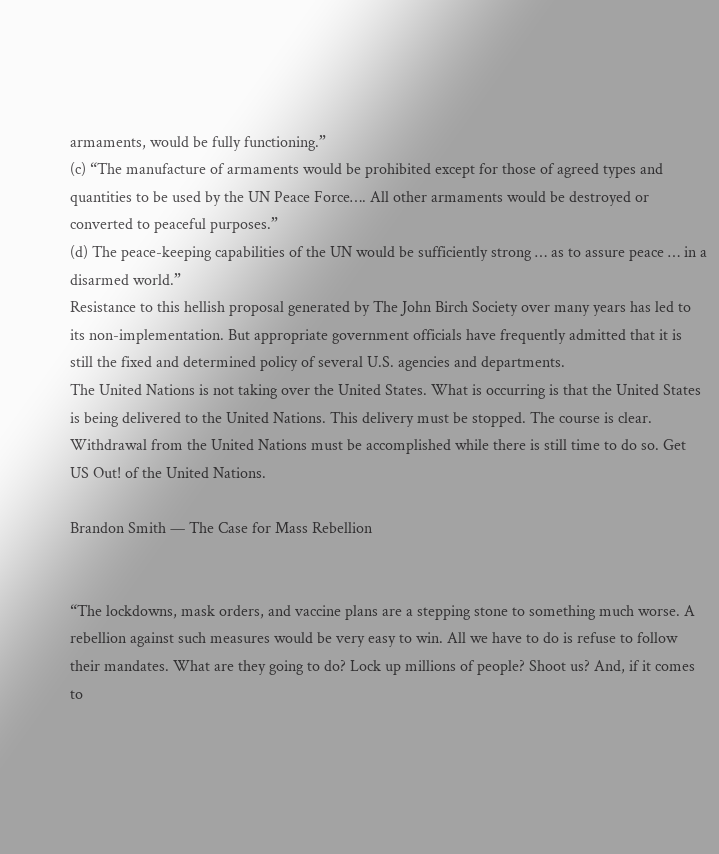armaments, would be fully functioning.”
(c) “The manufacture of armaments would be prohibited except for those of agreed types and quantities to be used by the UN Peace Force…. All other armaments would be destroyed or converted to peaceful purposes.”
(d) The peace-keeping capabilities of the UN would be sufficiently strong … as to assure peace … in a disarmed world.”
Resistance to this hellish proposal generated by The John Birch Society over many years has led to its non-implementation. But appropriate government officials have frequently admitted that it is still the fixed and determined policy of several U.S. agencies and departments.
The United Nations is not taking over the United States. What is occurring is that the United States is being delivered to the United Nations. This delivery must be stopped. The course is clear. Withdrawal from the United Nations must be accomplished while there is still time to do so. Get US Out! of the United Nations.

Brandon Smith — The Case for Mass Rebellion


“The lockdowns, mask orders, and vaccine plans are a stepping stone to something much worse. A rebellion against such measures would be very easy to win. All we have to do is refuse to follow their mandates. What are they going to do? Lock up millions of people? Shoot us? And, if it comes to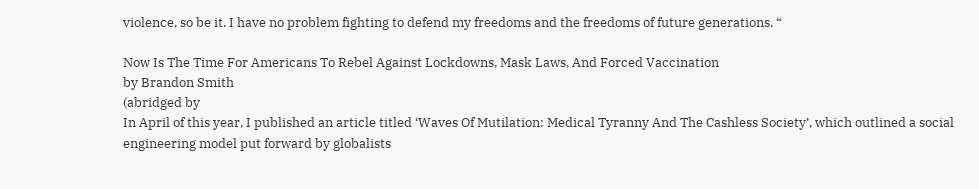violence, so be it. I have no problem fighting to defend my freedoms and the freedoms of future generations. “

Now Is The Time For Americans To Rebel Against Lockdowns, Mask Laws, And Forced Vaccination
by Brandon Smith
(abridged by
In April of this year, I published an article titled ‘Waves Of Mutilation: Medical Tyranny And The Cashless Society’, which outlined a social engineering model put forward by globalists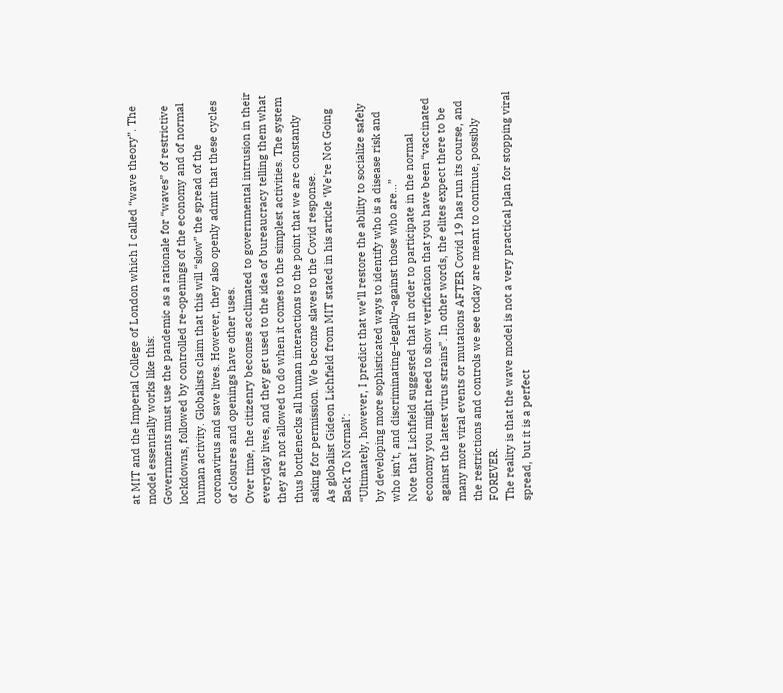at MIT and the Imperial College of London which I called “wave theory”. The model essentially works like this:
Governments must use the pandemic as a rationale for “waves” of restrictive lockdowns, followed by controlled re-openings of the economy and of normal human activity. Globalists claim that this will “slow” the spread of the coronavirus and save lives. However, they also openly admit that these cycles of closures and openings have other uses.
Over time, the citizenry becomes acclimated to governmental intrusion in their everyday lives, and they get used to the idea of bureaucracy telling them what they are not allowed to do when it comes to the simplest activities. The system thus bottlenecks all human interactions to the point that we are constantly asking for permission. We become slaves to the Covid response.
As globalist Gideon Lichfield from MIT stated in his article ‘We’re Not Going Back To Normal’:
“Ultimately, however, I predict that we’ll restore the ability to socialize safely by developing more sophisticated ways to identify who is a disease risk and who isn’t, and discriminating–legally–against those who are…”
Note that Lichfield suggested that in order to participate in the normal economy you might need to show verification that you have been “vaccinated against the latest virus strains”. In other words, the elites expect there to be many more viral events or mutations AFTER Covid 19 has run its course, and the restrictions and controls we see today are meant to continue, possibly FOREVER.
The reality is that the wave model is not a very practical plan for stopping viral spread, but it is a perfect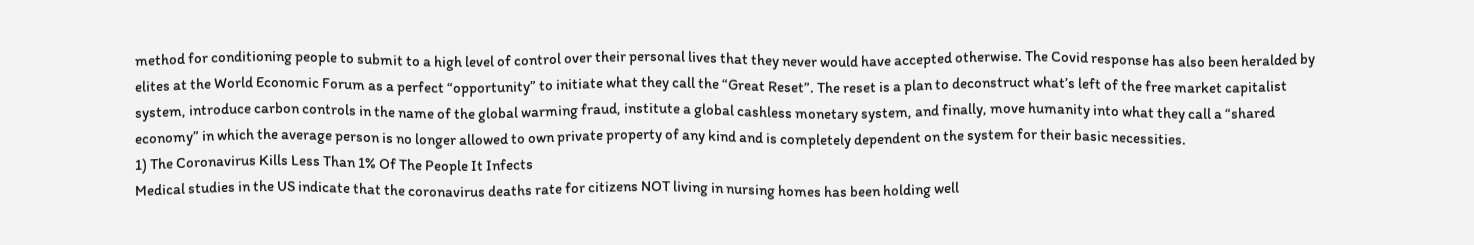method for conditioning people to submit to a high level of control over their personal lives that they never would have accepted otherwise. The Covid response has also been heralded by elites at the World Economic Forum as a perfect “opportunity” to initiate what they call the “Great Reset”. The reset is a plan to deconstruct what’s left of the free market capitalist system, introduce carbon controls in the name of the global warming fraud, institute a global cashless monetary system, and finally, move humanity into what they call a “shared economy” in which the average person is no longer allowed to own private property of any kind and is completely dependent on the system for their basic necessities.
1) The Coronavirus Kills Less Than 1% Of The People It Infects
Medical studies in the US indicate that the coronavirus deaths rate for citizens NOT living in nursing homes has been holding well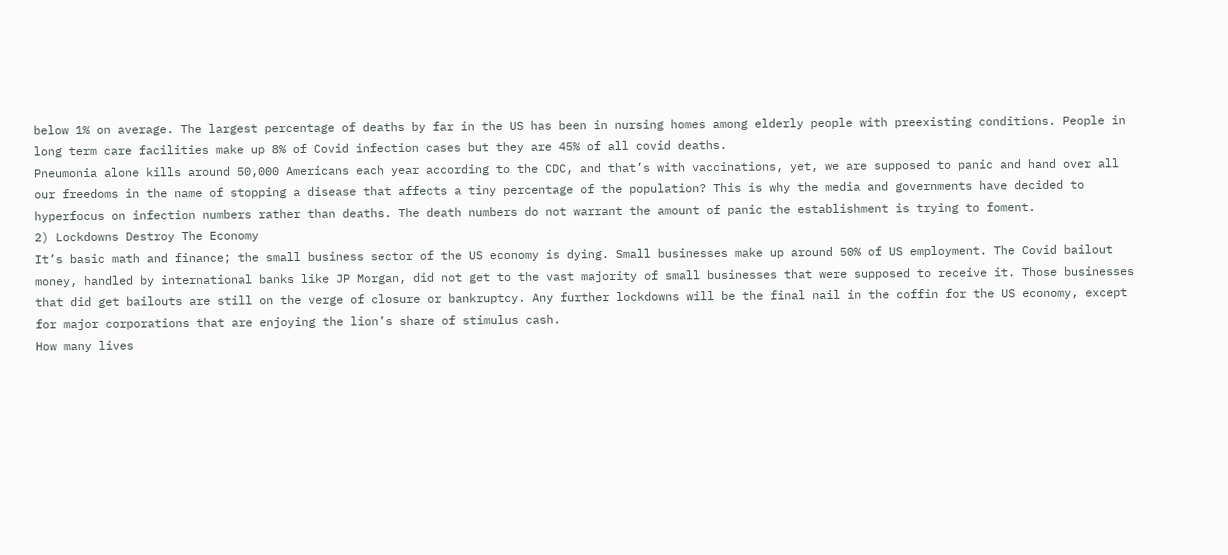below 1% on average. The largest percentage of deaths by far in the US has been in nursing homes among elderly people with preexisting conditions. People in long term care facilities make up 8% of Covid infection cases but they are 45% of all covid deaths.
Pneumonia alone kills around 50,000 Americans each year according to the CDC, and that’s with vaccinations, yet, we are supposed to panic and hand over all our freedoms in the name of stopping a disease that affects a tiny percentage of the population? This is why the media and governments have decided to hyperfocus on infection numbers rather than deaths. The death numbers do not warrant the amount of panic the establishment is trying to foment.
2) Lockdowns Destroy The Economy
It’s basic math and finance; the small business sector of the US economy is dying. Small businesses make up around 50% of US employment. The Covid bailout money, handled by international banks like JP Morgan, did not get to the vast majority of small businesses that were supposed to receive it. Those businesses that did get bailouts are still on the verge of closure or bankruptcy. Any further lockdowns will be the final nail in the coffin for the US economy, except for major corporations that are enjoying the lion’s share of stimulus cash.
How many lives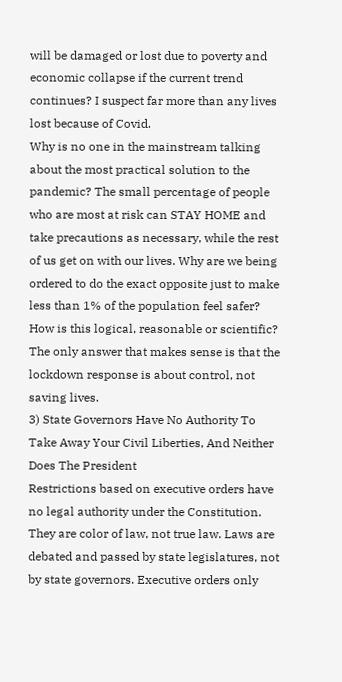will be damaged or lost due to poverty and economic collapse if the current trend continues? I suspect far more than any lives lost because of Covid.
Why is no one in the mainstream talking about the most practical solution to the pandemic? The small percentage of people who are most at risk can STAY HOME and take precautions as necessary, while the rest of us get on with our lives. Why are we being ordered to do the exact opposite just to make less than 1% of the population feel safer? How is this logical, reasonable or scientific? The only answer that makes sense is that the lockdown response is about control, not saving lives.
3) State Governors Have No Authority To Take Away Your Civil Liberties, And Neither Does The President
Restrictions based on executive orders have no legal authority under the Constitution. They are color of law, not true law. Laws are debated and passed by state legislatures, not by state governors. Executive orders only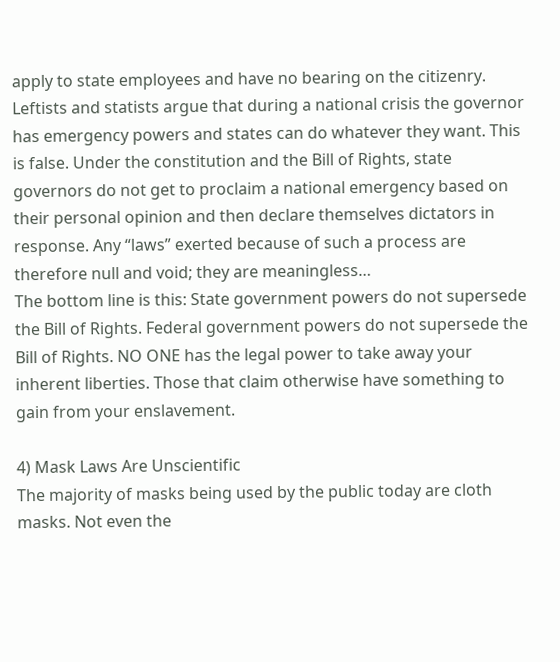apply to state employees and have no bearing on the citizenry.
Leftists and statists argue that during a national crisis the governor has emergency powers and states can do whatever they want. This is false. Under the constitution and the Bill of Rights, state governors do not get to proclaim a national emergency based on their personal opinion and then declare themselves dictators in response. Any “laws” exerted because of such a process are therefore null and void; they are meaningless…
The bottom line is this: State government powers do not supersede the Bill of Rights. Federal government powers do not supersede the Bill of Rights. NO ONE has the legal power to take away your inherent liberties. Those that claim otherwise have something to gain from your enslavement.

4) Mask Laws Are Unscientific
The majority of masks being used by the public today are cloth masks. Not even the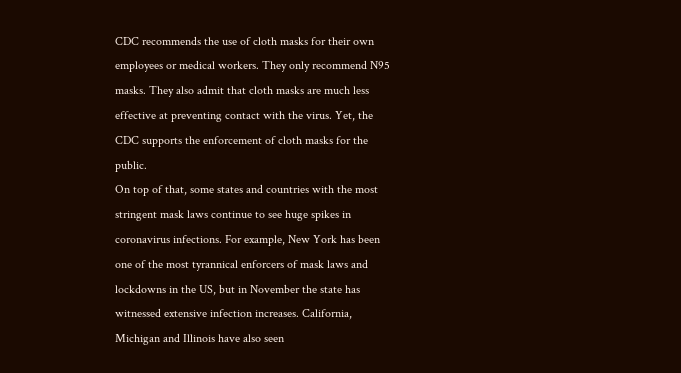CDC recommends the use of cloth masks for their own employees or medical workers. They only recommend N95 masks. They also admit that cloth masks are much less effective at preventing contact with the virus. Yet, the CDC supports the enforcement of cloth masks for the public.
On top of that, some states and countries with the most stringent mask laws continue to see huge spikes in coronavirus infections. For example, New York has been one of the most tyrannical enforcers of mask laws and lockdowns in the US, but in November the state has witnessed extensive infection increases. California, Michigan and Illinois have also seen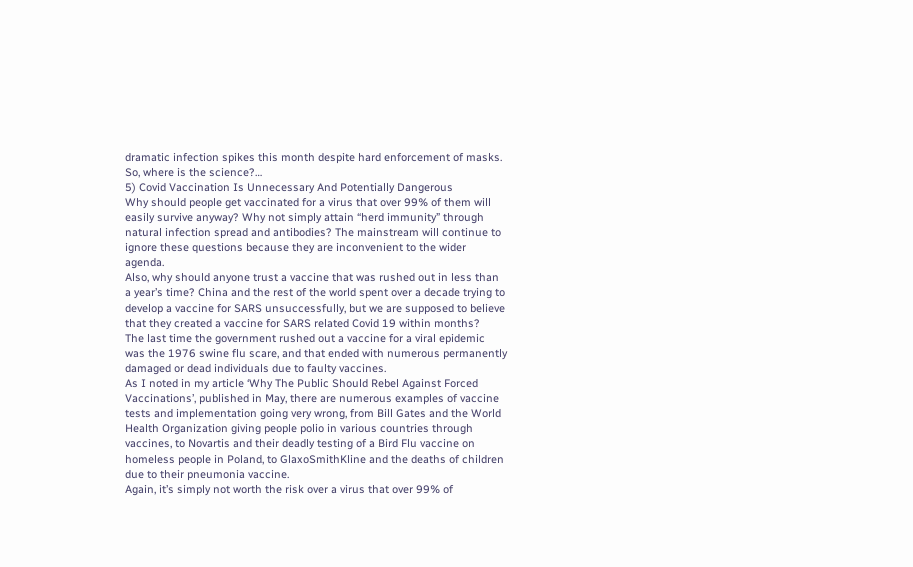dramatic infection spikes this month despite hard enforcement of masks. So, where is the science?…
5) Covid Vaccination Is Unnecessary And Potentially Dangerous
Why should people get vaccinated for a virus that over 99% of them will easily survive anyway? Why not simply attain “herd immunity” through natural infection spread and antibodies? The mainstream will continue to ignore these questions because they are inconvenient to the wider agenda.
Also, why should anyone trust a vaccine that was rushed out in less than a year’s time? China and the rest of the world spent over a decade trying to develop a vaccine for SARS unsuccessfully, but we are supposed to believe that they created a vaccine for SARS related Covid 19 within months?
The last time the government rushed out a vaccine for a viral epidemic was the 1976 swine flu scare, and that ended with numerous permanently damaged or dead individuals due to faulty vaccines.
As I noted in my article ‘Why The Public Should Rebel Against Forced Vaccinations’, published in May, there are numerous examples of vaccine tests and implementation going very wrong, from Bill Gates and the World Health Organization giving people polio in various countries through vaccines, to Novartis and their deadly testing of a Bird Flu vaccine on homeless people in Poland, to GlaxoSmithKline and the deaths of children due to their pneumonia vaccine.
Again, it’s simply not worth the risk over a virus that over 99% of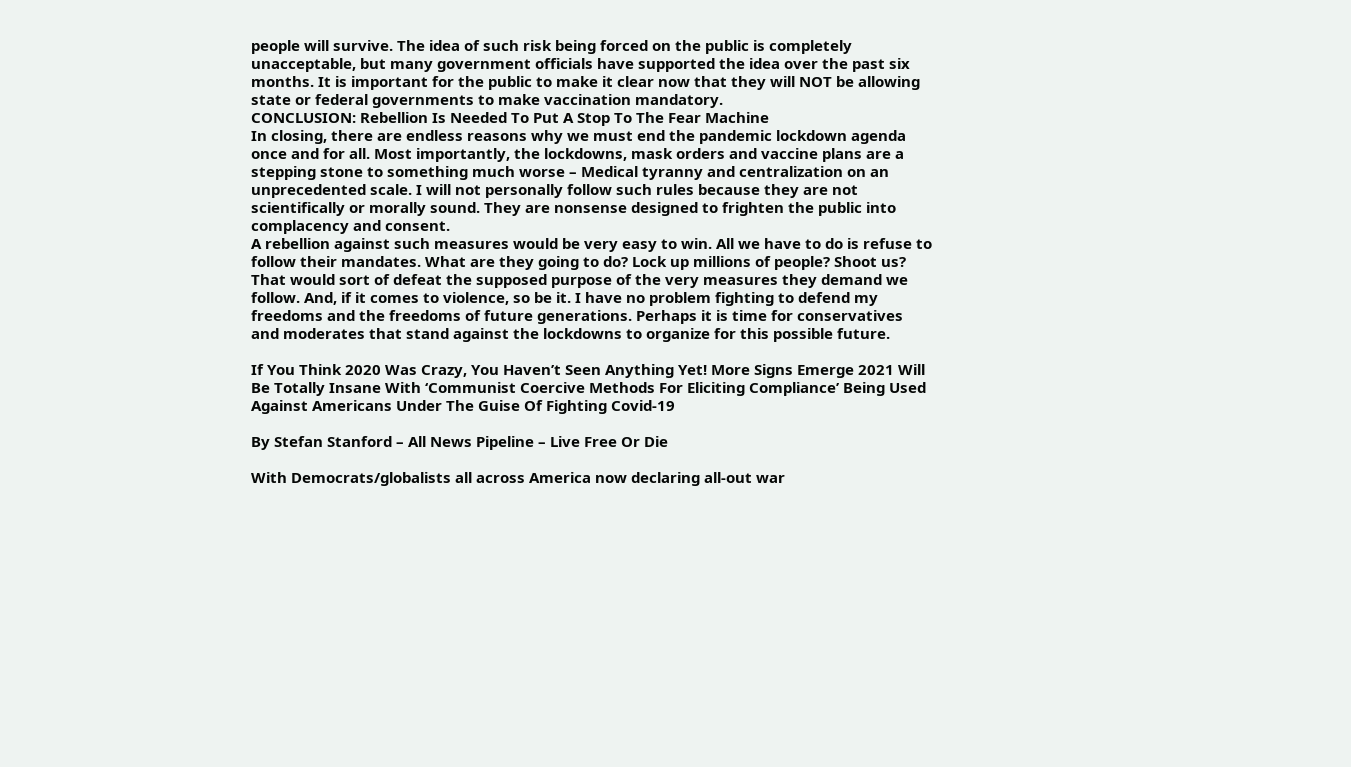people will survive. The idea of such risk being forced on the public is completely unacceptable, but many government officials have supported the idea over the past six months. It is important for the public to make it clear now that they will NOT be allowing state or federal governments to make vaccination mandatory.
CONCLUSION: Rebellion Is Needed To Put A Stop To The Fear Machine
In closing, there are endless reasons why we must end the pandemic lockdown agenda once and for all. Most importantly, the lockdowns, mask orders and vaccine plans are a stepping stone to something much worse – Medical tyranny and centralization on an unprecedented scale. I will not personally follow such rules because they are not scientifically or morally sound. They are nonsense designed to frighten the public into complacency and consent.
A rebellion against such measures would be very easy to win. All we have to do is refuse to follow their mandates. What are they going to do? Lock up millions of people? Shoot us? That would sort of defeat the supposed purpose of the very measures they demand we follow. And, if it comes to violence, so be it. I have no problem fighting to defend my freedoms and the freedoms of future generations. Perhaps it is time for conservatives and moderates that stand against the lockdowns to organize for this possible future.

If You Think 2020 Was Crazy, You Haven’t Seen Anything Yet! More Signs Emerge 2021 Will Be Totally Insane With ‘Communist Coercive Methods For Eliciting Compliance’ Being Used Against Americans Under The Guise Of Fighting Covid-19

By Stefan Stanford – All News Pipeline – Live Free Or Die

With Democrats/globalists all across America now declaring all-out war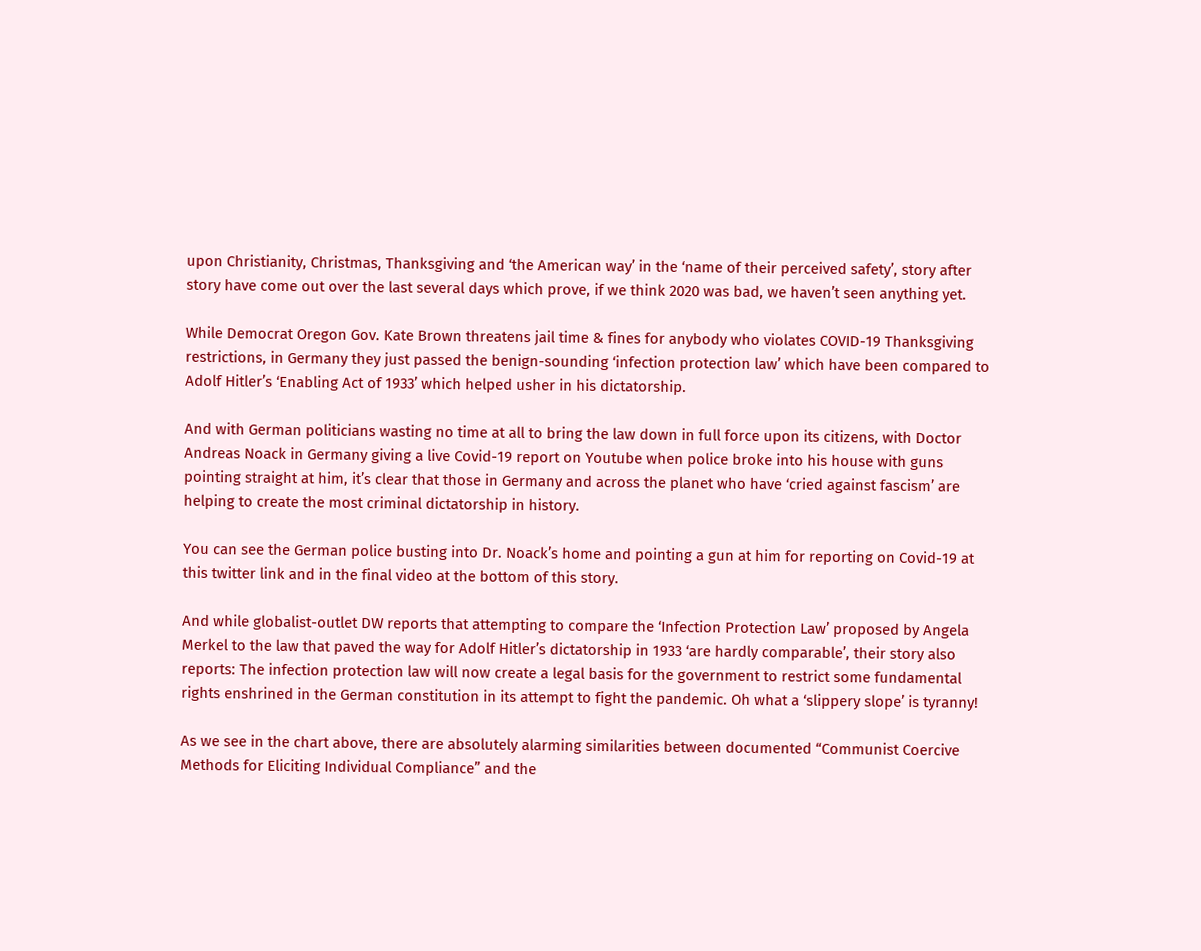upon Christianity, Christmas, Thanksgiving and ‘the American way’ in the ‘name of their perceived safety’, story after story have come out over the last several days which prove, if we think 2020 was bad, we haven’t seen anything yet.

While Democrat Oregon Gov. Kate Brown threatens jail time & fines for anybody who violates COVID-19 Thanksgiving restrictions, in Germany they just passed the benign-sounding ‘infection protection law’ which have been compared to Adolf Hitler’s ‘Enabling Act of 1933’ which helped usher in his dictatorship.

And with German politicians wasting no time at all to bring the law down in full force upon its citizens, with Doctor Andreas Noack in Germany giving a live Covid-19 report on Youtube when police broke into his house with guns pointing straight at him, it’s clear that those in Germany and across the planet who have ‘cried against fascism’ are helping to create the most criminal dictatorship in history.

You can see the German police busting into Dr. Noack’s home and pointing a gun at him for reporting on Covid-19 at this twitter link and in the final video at the bottom of this story.

And while globalist-outlet DW reports that attempting to compare the ‘Infection Protection Law’ proposed by Angela Merkel to the law that paved the way for Adolf Hitler’s dictatorship in 1933 ‘are hardly comparable’, their story also reports: The infection protection law will now create a legal basis for the government to restrict some fundamental rights enshrined in the German constitution in its attempt to fight the pandemic. Oh what a ‘slippery slope’ is tyranny!

As we see in the chart above, there are absolutely alarming similarities between documented “Communist Coercive Methods for Eliciting Individual Compliance” and the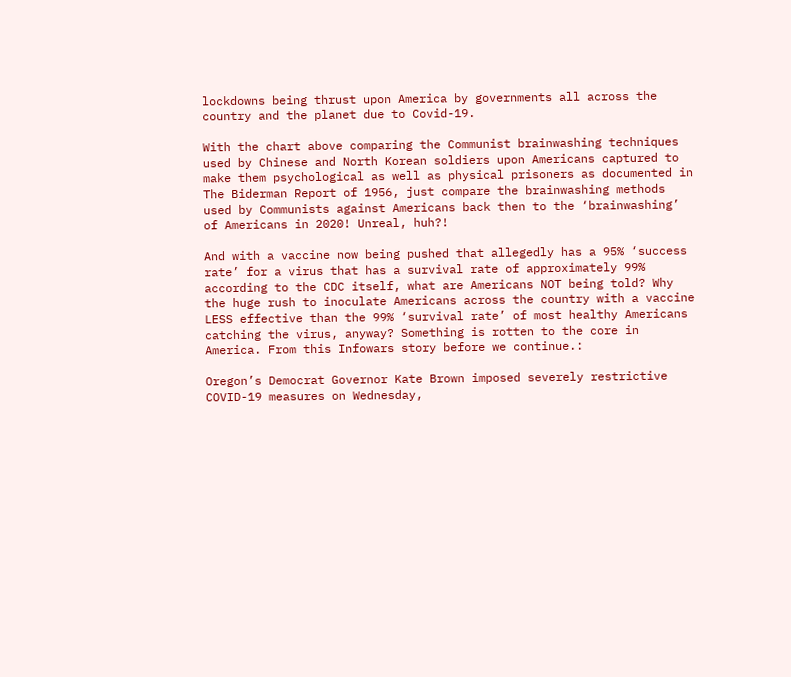lockdowns being thrust upon America by governments all across the country and the planet due to Covid-19.

With the chart above comparing the Communist brainwashing techniques used by Chinese and North Korean soldiers upon Americans captured to make them psychological as well as physical prisoners as documented in The Biderman Report of 1956, just compare the brainwashing methods used by Communists against Americans back then to the ‘brainwashing’ of Americans in 2020! Unreal, huh?!

And with a vaccine now being pushed that allegedly has a 95% ‘success rate’ for a virus that has a survival rate of approximately 99% according to the CDC itself, what are Americans NOT being told? Why the huge rush to inoculate Americans across the country with a vaccine LESS effective than the 99% ‘survival rate’ of most healthy Americans catching the virus, anyway? Something is rotten to the core in America. From this Infowars story before we continue.:

Oregon’s Democrat Governor Kate Brown imposed severely restrictive COVID-19 measures on Wednesday,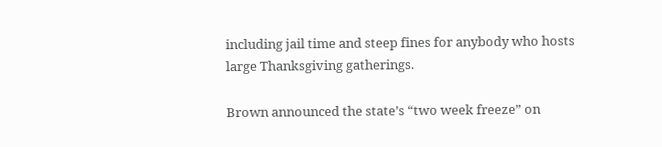including jail time and steep fines for anybody who hosts large Thanksgiving gatherings.

Brown announced the state’s “two week freeze” on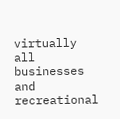virtually all businesses and recreational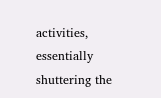activities, essentially shuttering the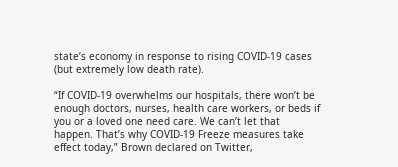state’s economy in response to rising COVID-19 cases (but extremely low death rate).

“If COVID-19 overwhelms our hospitals, there won’t be enough doctors, nurses, health care workers, or beds if you or a loved one need care. We can’t let that happen. That’s why COVID-19 Freeze measures take effect today,” Brown declared on Twitter,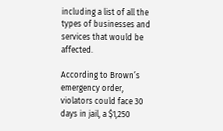including a list of all the types of businesses and services that would be affected.

According to Brown’s emergency order, violators could face 30 days in jail, a $1,250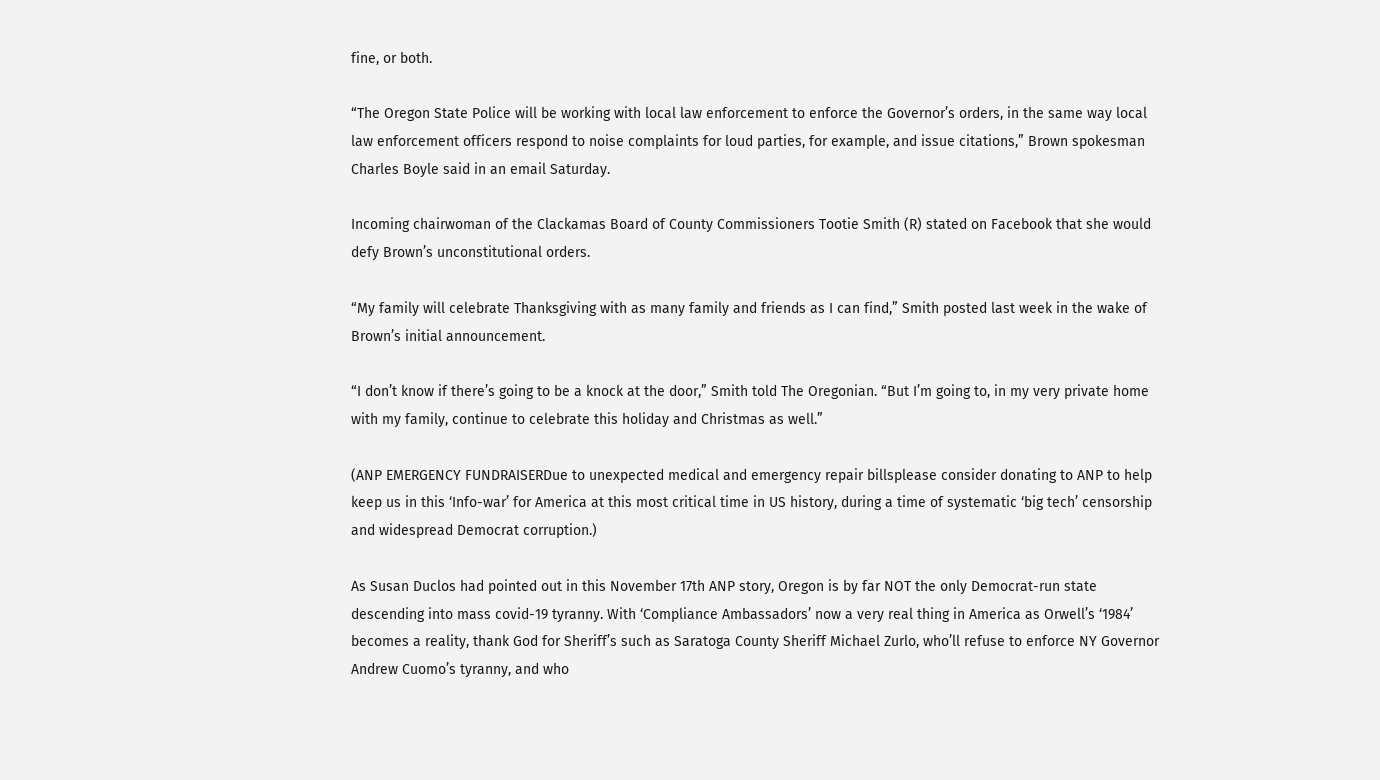fine, or both.

“The Oregon State Police will be working with local law enforcement to enforce the Governor’s orders, in the same way local law enforcement officers respond to noise complaints for loud parties, for example, and issue citations,” Brown spokesman Charles Boyle said in an email Saturday.

Incoming chairwoman of the Clackamas Board of County Commissioners Tootie Smith (R) stated on Facebook that she would defy Brown’s unconstitutional orders.

“My family will celebrate Thanksgiving with as many family and friends as I can find,” Smith posted last week in the wake of Brown’s initial announcement.

“I don’t know if there’s going to be a knock at the door,” Smith told The Oregonian. “But I’m going to, in my very private home with my family, continue to celebrate this holiday and Christmas as well.”

(ANP EMERGENCY FUNDRAISERDue to unexpected medical and emergency repair billsplease consider donating to ANP to help keep us in this ‘Info-war’ for America at this most critical time in US history, during a time of systematic ‘big tech’ censorship and widespread Democrat corruption.)

As Susan Duclos had pointed out in this November 17th ANP story, Oregon is by far NOT the only Democrat-run state descending into mass covid-19 tyranny. With ‘Compliance Ambassadors’ now a very real thing in America as Orwell’s ‘1984’ becomes a reality, thank God for Sheriff’s such as Saratoga County Sheriff Michael Zurlo, who’ll refuse to enforce NY Governor Andrew Cuomo’s tyranny, and who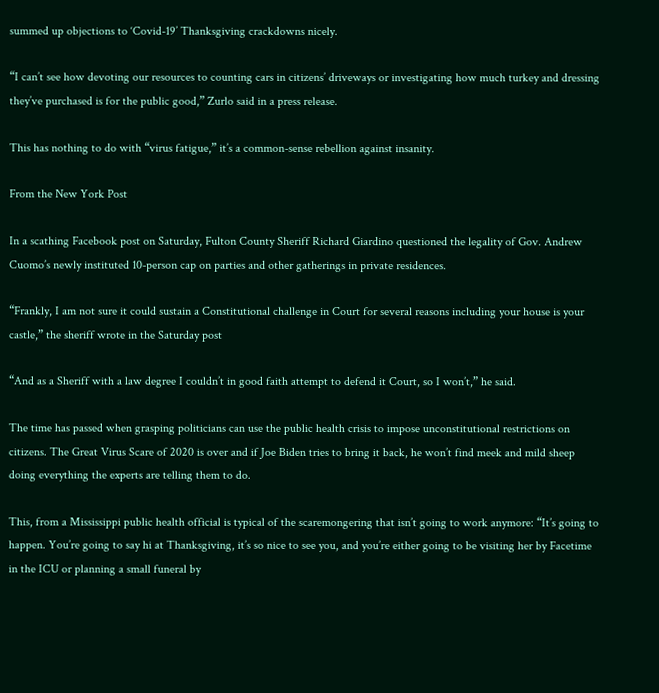summed up objections to ‘Covid-19’ Thanksgiving crackdowns nicely.

“I can’t see how devoting our resources to counting cars in citizens’ driveways or investigating how much turkey and dressing they’ve purchased is for the public good,” Zurlo said in a press release.

This has nothing to do with “virus fatigue,” it’s a common-sense rebellion against insanity.

From the New York Post

In a scathing Facebook post on Saturday, Fulton County Sheriff Richard Giardino questioned the legality of Gov. Andrew Cuomo’s newly instituted 10-person cap on parties and other gatherings in private residences.

“Frankly, I am not sure it could sustain a Constitutional challenge in Court for several reasons including your house is your castle,” the sheriff wrote in the Saturday post

“And as a Sheriff with a law degree I couldn’t in good faith attempt to defend it Court, so I won’t,” he said.

The time has passed when grasping politicians can use the public health crisis to impose unconstitutional restrictions on citizens. The Great Virus Scare of 2020 is over and if Joe Biden tries to bring it back, he won’t find meek and mild sheep doing everything the experts are telling them to do.

This, from a Mississippi public health official is typical of the scaremongering that isn’t going to work anymore: “It’s going to happen. You’re going to say hi at Thanksgiving, it’s so nice to see you, and you’re either going to be visiting her by Facetime in the ICU or planning a small funeral by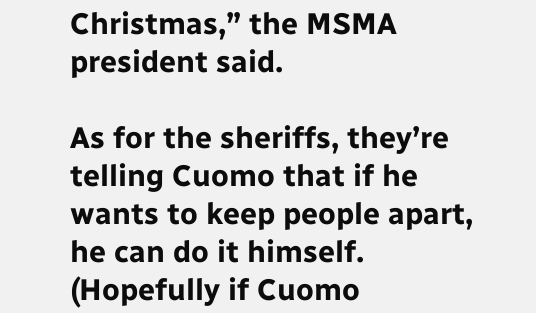Christmas,” the MSMA president said.

As for the sheriffs, they’re telling Cuomo that if he wants to keep people apart, he can do it himself. (Hopefully if Cuomo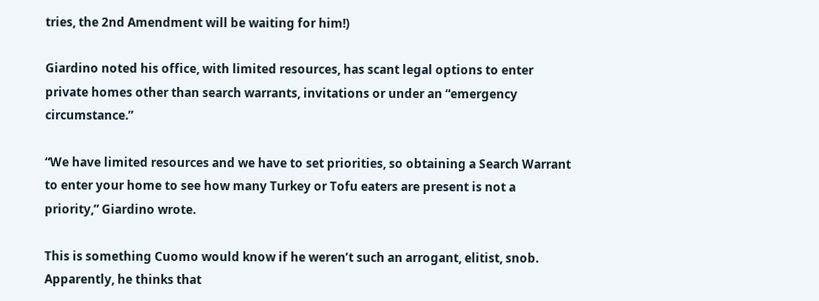tries, the 2nd Amendment will be waiting for him!)

Giardino noted his office, with limited resources, has scant legal options to enter private homes other than search warrants, invitations or under an “emergency circumstance.”

“We have limited resources and we have to set priorities, so obtaining a Search Warrant to enter your home to see how many Turkey or Tofu eaters are present is not a priority,” Giardino wrote.

This is something Cuomo would know if he weren’t such an arrogant, elitist, snob. Apparently, he thinks that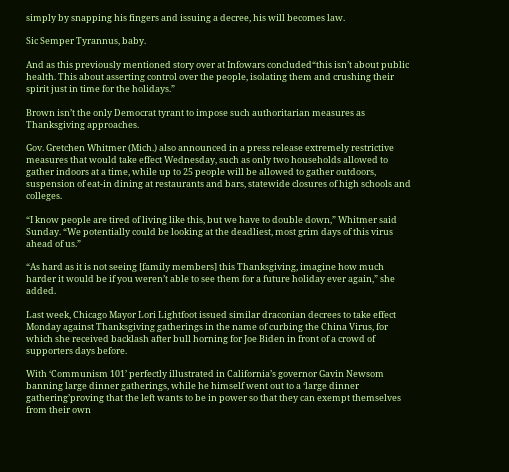simply by snapping his fingers and issuing a decree, his will becomes law.

Sic Semper Tyrannus, baby.

And as this previously mentioned story over at Infowars concluded“this isn’t about public health. This about asserting control over the people, isolating them and crushing their spirit just in time for the holidays.”

Brown isn’t the only Democrat tyrant to impose such authoritarian measures as Thanksgiving approaches.

Gov. Gretchen Whitmer (Mich.) also announced in a press release extremely restrictive measures that would take effect Wednesday, such as only two households allowed to gather indoors at a time, while up to 25 people will be allowed to gather outdoors, suspension of eat-in dining at restaurants and bars, statewide closures of high schools and colleges.

“I know people are tired of living like this, but we have to double down,” Whitmer said Sunday. “We potentially could be looking at the deadliest, most grim days of this virus ahead of us.”

“As hard as it is not seeing [family members] this Thanksgiving, imagine how much harder it would be if you weren’t able to see them for a future holiday ever again,” she added.

Last week, Chicago Mayor Lori Lightfoot issued similar draconian decrees to take effect Monday against Thanksgiving gatherings in the name of curbing the China Virus, for which she received backlash after bull horning for Joe Biden in front of a crowd of supporters days before.

With ‘Communism 101’ perfectly illustrated in California’s governor Gavin Newsom banning large dinner gatherings, while he himself went out to a ‘large dinner gathering’proving that the left wants to be in power so that they can exempt themselves from their own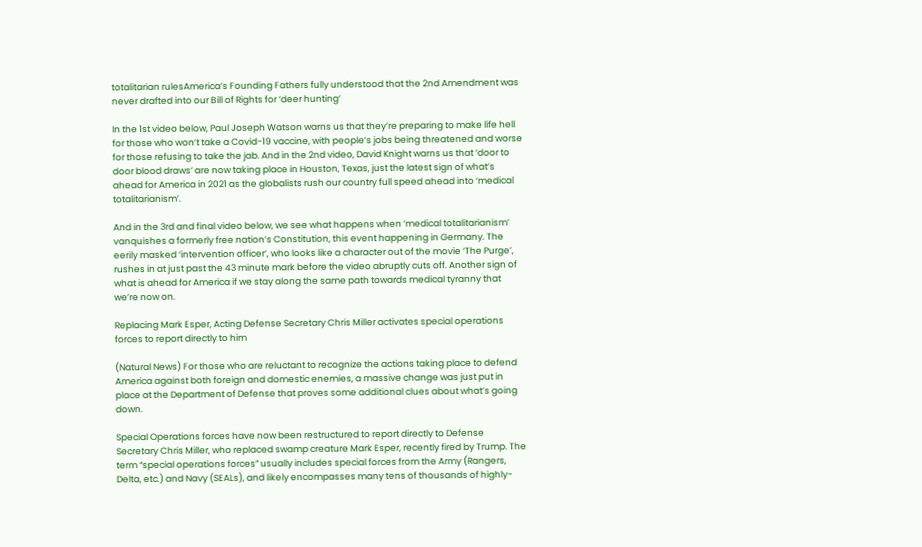totalitarian rulesAmerica’s Founding Fathers fully understood that the 2nd Amendment was never drafted into our Bill of Rights for ‘deer hunting’

In the 1st video below, Paul Joseph Watson warns us that they’re preparing to make life hell for those who won’t take a Covid-19 vaccine, with people’s jobs being threatened and worse for those refusing to take the jab. And in the 2nd video, David Knight warns us that ‘door to door blood draws‘ are now taking place in Houston, Texas, just the latest sign of what’s ahead for America in 2021 as the globalists rush our country full speed ahead into ‘medical totalitarianism’.

And in the 3rd and final video below, we see what happens when ‘medical totalitarianism’ vanquishes a formerly free nation’s Constitution, this event happening in Germany. The eerily masked ‘intervention officer’, who looks like a character out of the movie ‘The Purge’, rushes in at just past the 43 minute mark before the video abruptly cuts off. Another sign of what is ahead for America if we stay along the same path towards medical tyranny that we’re now on.

Replacing Mark Esper, Acting Defense Secretary Chris Miller activates special operations forces to report directly to him

(Natural News) For those who are reluctant to recognize the actions taking place to defend America against both foreign and domestic enemies, a massive change was just put in place at the Department of Defense that proves some additional clues about what’s going down.

Special Operations forces have now been restructured to report directly to Defense Secretary Chris Miller, who replaced swamp creature Mark Esper, recently fired by Trump. The term “special operations forces” usually includes special forces from the Army (Rangers, Delta, etc.) and Navy (SEALs), and likely encompasses many tens of thousands of highly-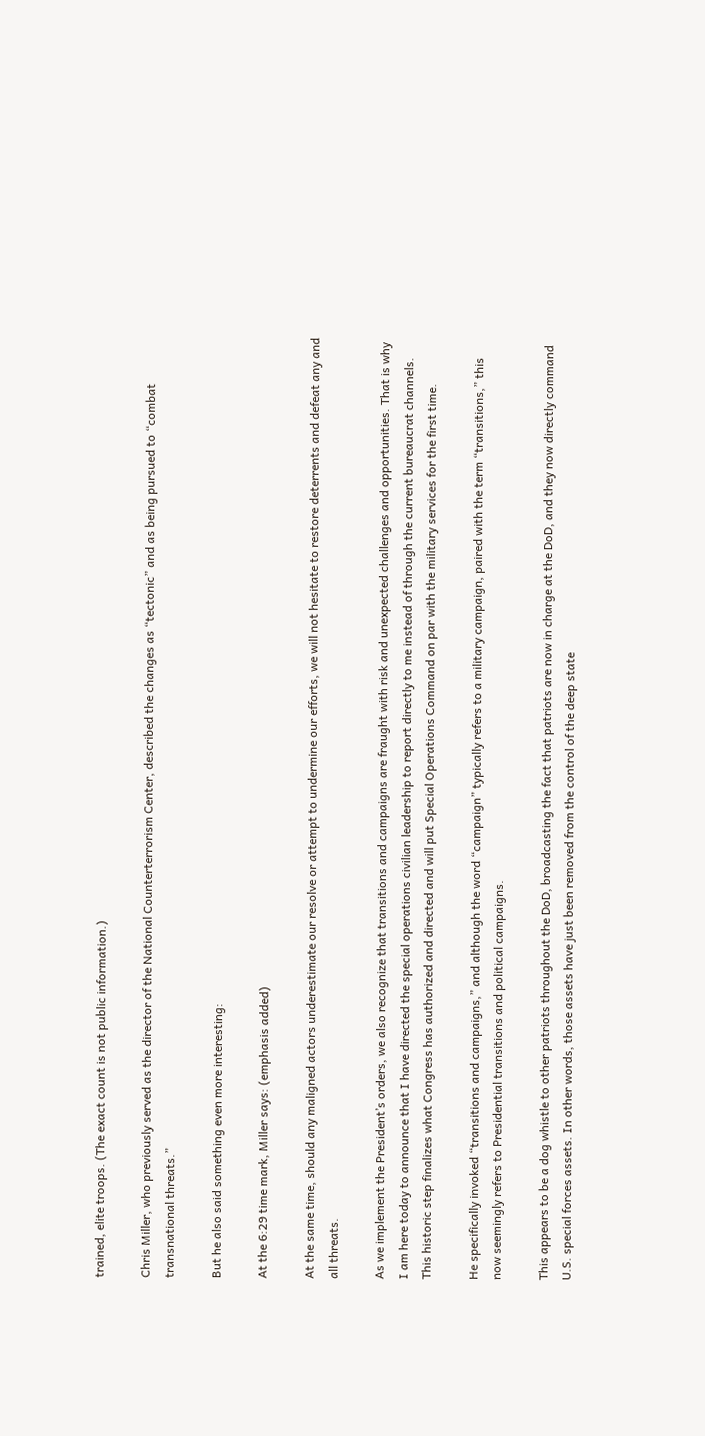trained, elite troops. (The exact count is not public information.)

Chris Miller, who previously served as the director of the National Counterterrorism Center, described the changes as “tectonic” and as being pursued to “combat transnational threats.”

But he also said something even more interesting:

At the 6:29 time mark, Miller says: (emphasis added)

At the same time, should any maligned actors underestimate our resolve or attempt to undermine our efforts, we will not hesitate to restore deterrents and defeat any and all threats.

As we implement the President’s orders, we also recognize that transitions and campaigns are fraught with risk and unexpected challenges and opportunities. That is why I am here today to announce that I have directed the special operations civilian leadership to report directly to me instead of through the current bureaucrat channels. This historic step finalizes what Congress has authorized and directed and will put Special Operations Command on par with the military services for the first time.

He specifically invoked “transitions and campaigns,” and although the word “campaign” typically refers to a military campaign, paired with the term “transitions,” this now seemingly refers to Presidential transitions and political campaigns.

This appears to be a dog whistle to other patriots throughout the DoD, broadcasting the fact that patriots are now in charge at the DoD, and they now directly command U.S. special forces assets. In other words, those assets have just been removed from the control of the deep state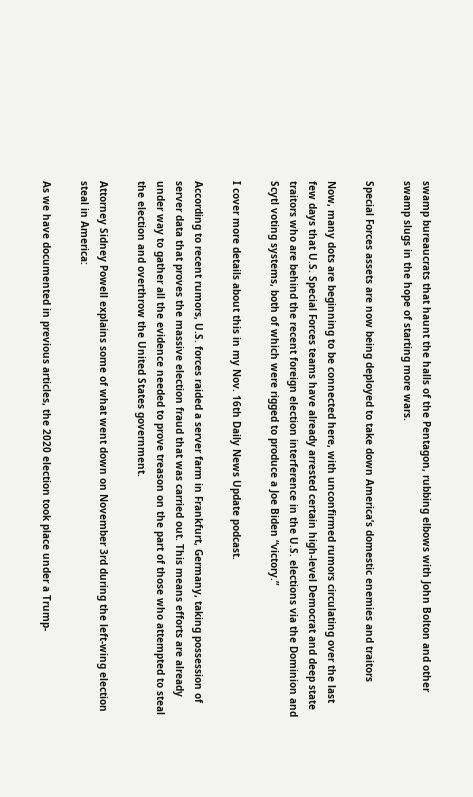swamp bureaucrats that haunt the halls of the Pentagon, rubbing elbows with John Bolton and other swamp slugs in the hope of starting more wars.

Special Forces assets are now being deployed to take down America’s domestic enemies and traitors

Now, many dots are beginning to be connected here, with unconfirmed rumors circulating over the last few days that U.S. Special Forces teams have already arrested certain high-level Democrat and deep state traitors who are behind the recent foreign election interference in the U.S. elections via the Dominion and Scytl voting systems, both of which were rigged to produce a Joe Biden “victory.”

I cover more details about this in my Nov. 16th Daily News Update podcast.

According to recent rumors, U.S. forces raided a server farm in Frankfurt, Germany, taking possession of server data that proves the massive election fraud that was carried out. This means efforts are already under way to gather all the evidence needed to prove treason on the part of those who attempted to steal the election and overthrow the United States government.

Attorney Sidney Powell explains some of what went down on November 3rd during the left-wing election steal in America:

As we have documented in previous articles, the 2020 election took place under a Trump-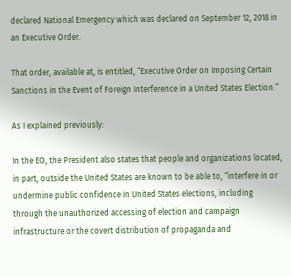declared National Emergency which was declared on September 12, 2018 in an Executive Order.

That order, available at, is entitled, “Executive Order on Imposing Certain Sanctions in the Event of Foreign Interference in a United States Election.”

As I explained previously:

In the EO, the President also states that people and organizations located, in part, outside the United States are known to be able to, “interfere in or undermine public confidence in United States elections, including through the unauthorized accessing of election and campaign infrastructure or the covert distribution of propaganda and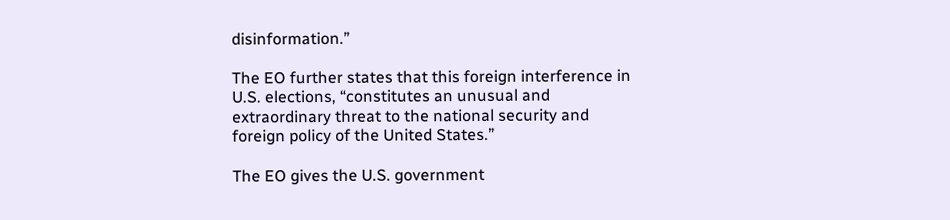disinformation.”

The EO further states that this foreign interference in U.S. elections, “constitutes an unusual and extraordinary threat to the national security and foreign policy of the United States.”

The EO gives the U.S. government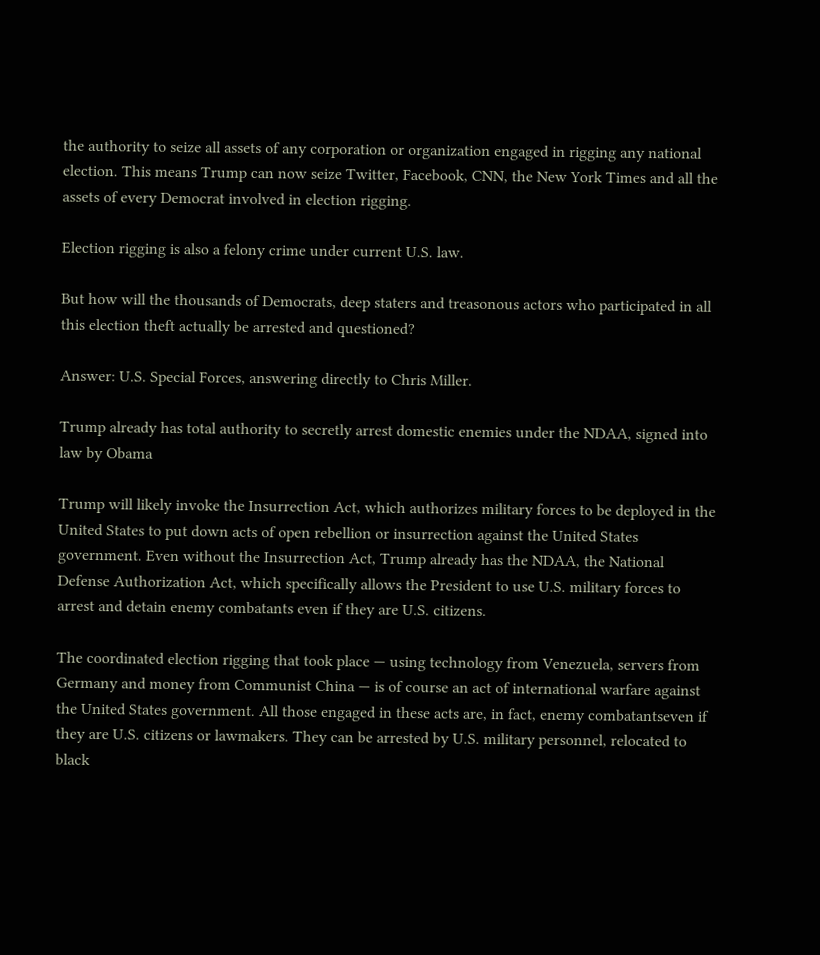the authority to seize all assets of any corporation or organization engaged in rigging any national election. This means Trump can now seize Twitter, Facebook, CNN, the New York Times and all the assets of every Democrat involved in election rigging.

Election rigging is also a felony crime under current U.S. law.

But how will the thousands of Democrats, deep staters and treasonous actors who participated in all this election theft actually be arrested and questioned?

Answer: U.S. Special Forces, answering directly to Chris Miller.

Trump already has total authority to secretly arrest domestic enemies under the NDAA, signed into law by Obama

Trump will likely invoke the Insurrection Act, which authorizes military forces to be deployed in the United States to put down acts of open rebellion or insurrection against the United States government. Even without the Insurrection Act, Trump already has the NDAA, the National Defense Authorization Act, which specifically allows the President to use U.S. military forces to arrest and detain enemy combatants even if they are U.S. citizens.

The coordinated election rigging that took place — using technology from Venezuela, servers from Germany and money from Communist China — is of course an act of international warfare against the United States government. All those engaged in these acts are, in fact, enemy combatantseven if they are U.S. citizens or lawmakers. They can be arrested by U.S. military personnel, relocated to black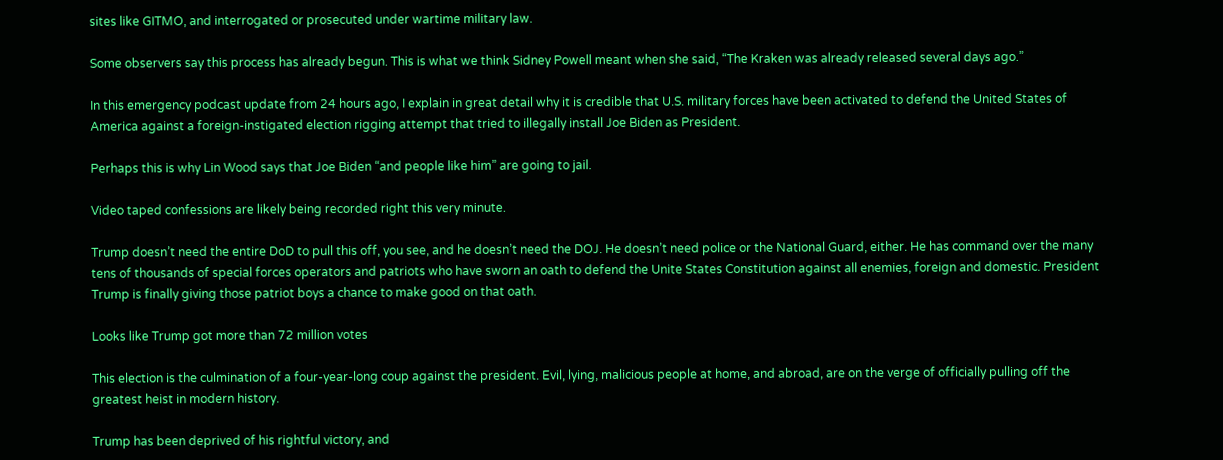sites like GITMO, and interrogated or prosecuted under wartime military law.

Some observers say this process has already begun. This is what we think Sidney Powell meant when she said, “The Kraken was already released several days ago.”

In this emergency podcast update from 24 hours ago, I explain in great detail why it is credible that U.S. military forces have been activated to defend the United States of America against a foreign-instigated election rigging attempt that tried to illegally install Joe Biden as President.

Perhaps this is why Lin Wood says that Joe Biden “and people like him” are going to jail.

Video taped confessions are likely being recorded right this very minute.

Trump doesn’t need the entire DoD to pull this off, you see, and he doesn’t need the DOJ. He doesn’t need police or the National Guard, either. He has command over the many tens of thousands of special forces operators and patriots who have sworn an oath to defend the Unite States Constitution against all enemies, foreign and domestic. President Trump is finally giving those patriot boys a chance to make good on that oath.

Looks like Trump got more than 72 million votes

This election is the culmination of a four-year-long coup against the president. Evil, lying, malicious people at home, and abroad, are on the verge of officially pulling off the greatest heist in modern history.

Trump has been deprived of his rightful victory, and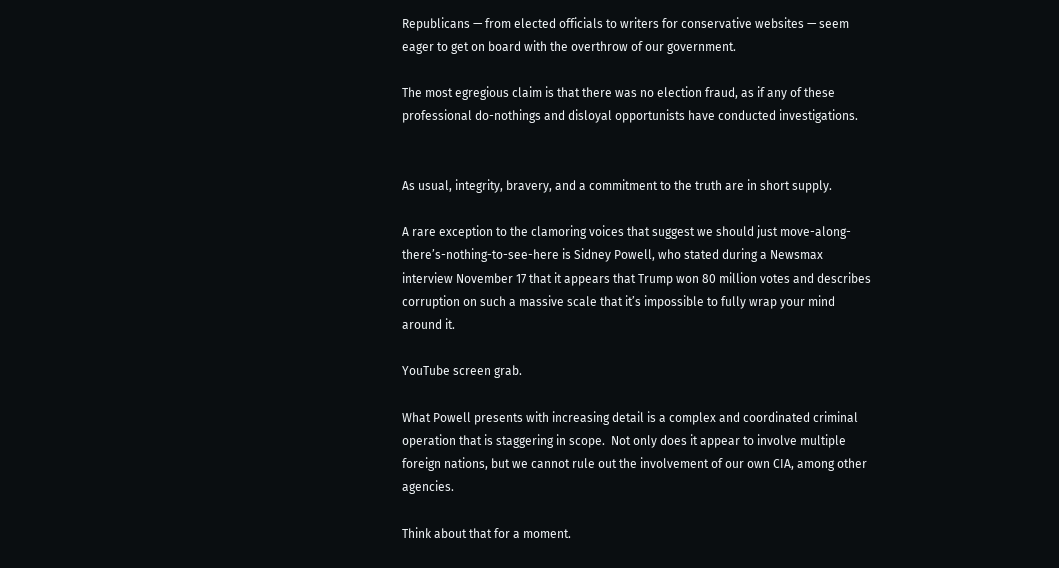Republicans — from elected officials to writers for conservative websites — seem eager to get on board with the overthrow of our government.

The most egregious claim is that there was no election fraud, as if any of these professional do-nothings and disloyal opportunists have conducted investigations.


As usual, integrity, bravery, and a commitment to the truth are in short supply.

A rare exception to the clamoring voices that suggest we should just move-along-there’s-nothing-to-see-here is Sidney Powell, who stated during a Newsmax interview November 17 that it appears that Trump won 80 million votes and describes corruption on such a massive scale that it’s impossible to fully wrap your mind around it.

YouTube screen grab.

What Powell presents with increasing detail is a complex and coordinated criminal operation that is staggering in scope.  Not only does it appear to involve multiple foreign nations, but we cannot rule out the involvement of our own CIA, among other agencies.

Think about that for a moment.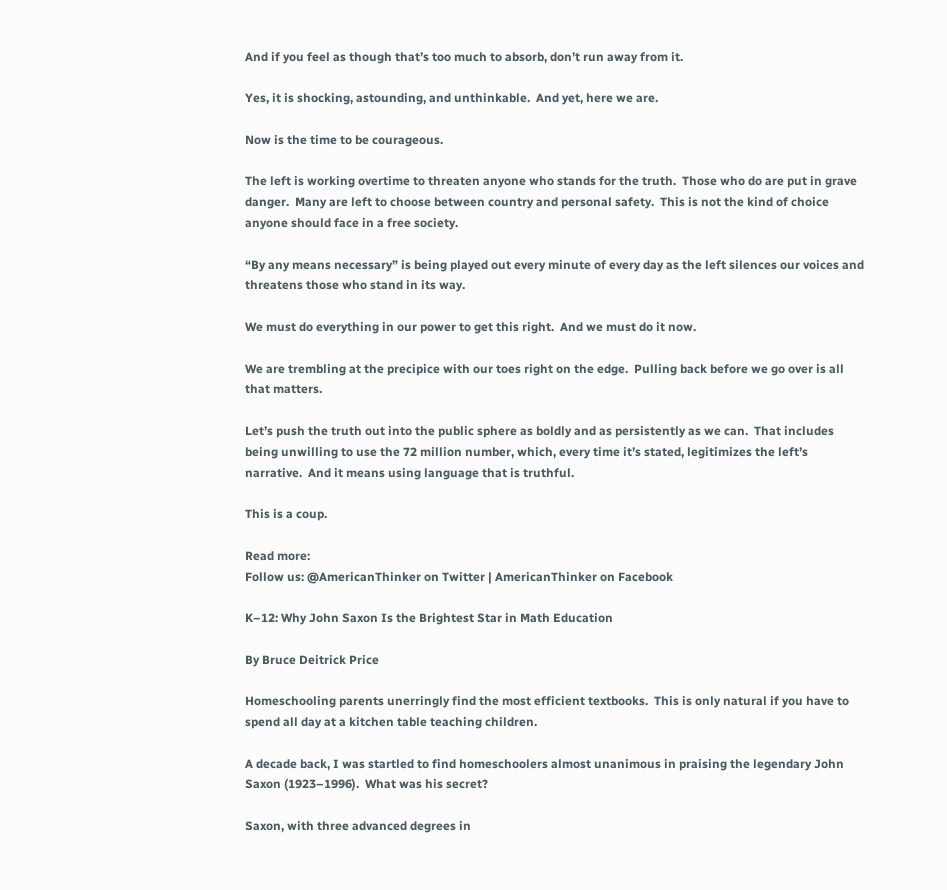And if you feel as though that’s too much to absorb, don’t run away from it.

Yes, it is shocking, astounding, and unthinkable.  And yet, here we are.

Now is the time to be courageous.

The left is working overtime to threaten anyone who stands for the truth.  Those who do are put in grave danger.  Many are left to choose between country and personal safety.  This is not the kind of choice anyone should face in a free society.

“By any means necessary” is being played out every minute of every day as the left silences our voices and threatens those who stand in its way.

We must do everything in our power to get this right.  And we must do it now.

We are trembling at the precipice with our toes right on the edge.  Pulling back before we go over is all that matters.

Let’s push the truth out into the public sphere as boldly and as persistently as we can.  That includes being unwilling to use the 72 million number, which, every time it’s stated, legitimizes the left’s narrative.  And it means using language that is truthful.

This is a coup.

Read more:
Follow us: @AmericanThinker on Twitter | AmericanThinker on Facebook

K–12: Why John Saxon Is the Brightest Star in Math Education

By Bruce Deitrick Price

Homeschooling parents unerringly find the most efficient textbooks.  This is only natural if you have to spend all day at a kitchen table teaching children.

A decade back, I was startled to find homeschoolers almost unanimous in praising the legendary John Saxon (1923–1996).  What was his secret?

Saxon, with three advanced degrees in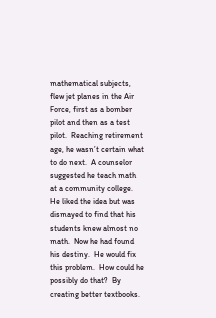mathematical subjects, flew jet planes in the Air Force, first as a bomber pilot and then as a test pilot.  Reaching retirement age, he wasn’t certain what to do next.  A counselor suggested he teach math at a community college.  He liked the idea but was dismayed to find that his students knew almost no math.  Now he had found his destiny.  He would fix this problem.  How could he possibly do that?  By creating better textbooks.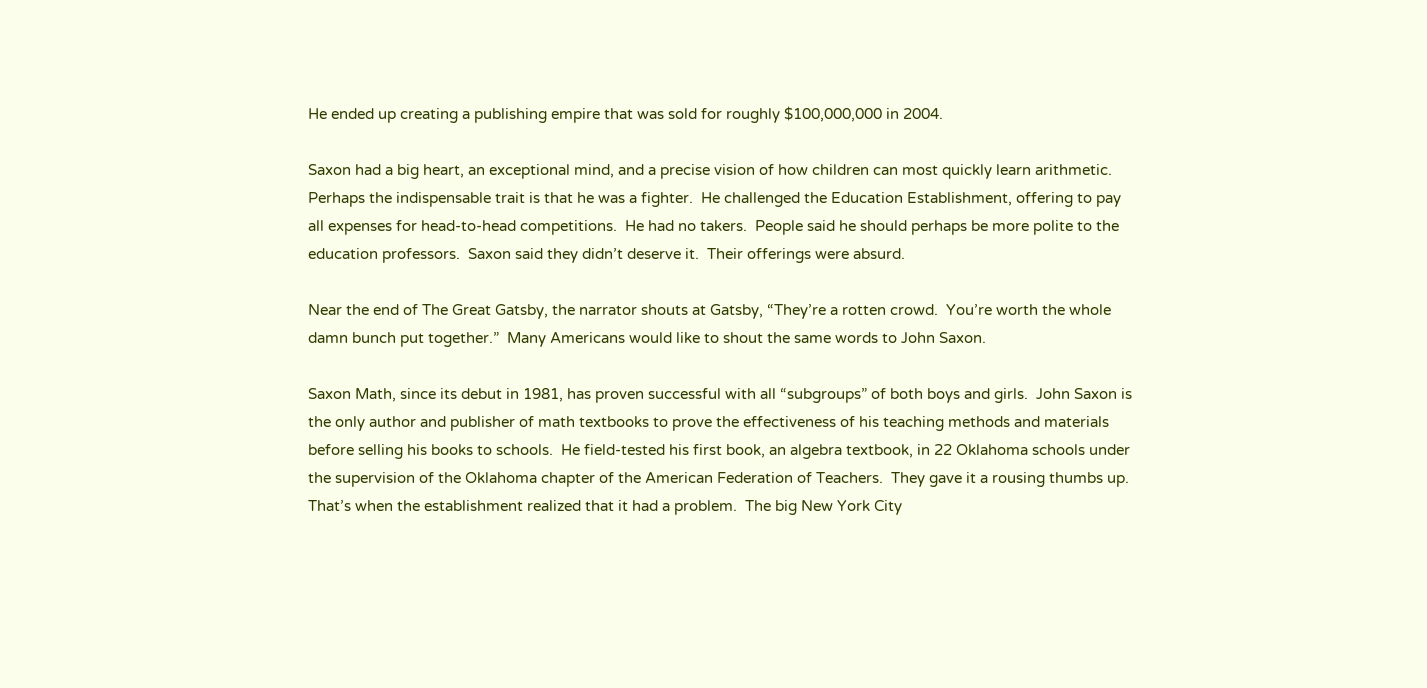He ended up creating a publishing empire that was sold for roughly $100,000,000 in 2004.

Saxon had a big heart, an exceptional mind, and a precise vision of how children can most quickly learn arithmetic.  Perhaps the indispensable trait is that he was a fighter.  He challenged the Education Establishment, offering to pay all expenses for head-to-head competitions.  He had no takers.  People said he should perhaps be more polite to the education professors.  Saxon said they didn’t deserve it.  Their offerings were absurd.

Near the end of The Great Gatsby, the narrator shouts at Gatsby, “They’re a rotten crowd.  You’re worth the whole damn bunch put together.”  Many Americans would like to shout the same words to John Saxon.

Saxon Math, since its debut in 1981, has proven successful with all “subgroups” of both boys and girls.  John Saxon is the only author and publisher of math textbooks to prove the effectiveness of his teaching methods and materials before selling his books to schools.  He field-tested his first book, an algebra textbook, in 22 Oklahoma schools under the supervision of the Oklahoma chapter of the American Federation of Teachers.  They gave it a rousing thumbs up.  That’s when the establishment realized that it had a problem.  The big New York City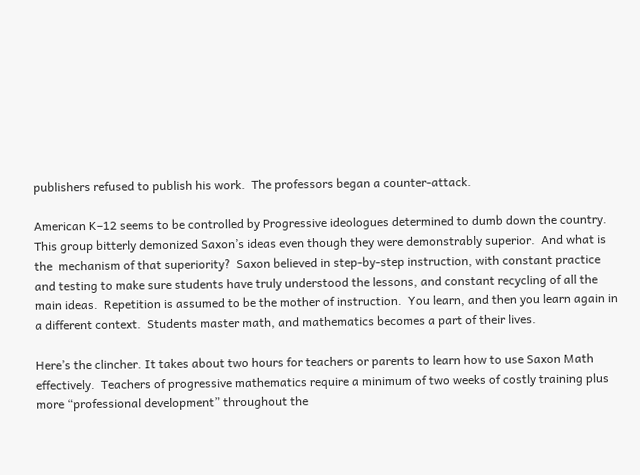publishers refused to publish his work.  The professors began a counter-attack.

American K–12 seems to be controlled by Progressive ideologues determined to dumb down the country.  This group bitterly demonized Saxon’s ideas even though they were demonstrably superior.  And what is the  mechanism of that superiority?  Saxon believed in step-by-step instruction, with constant practice and testing to make sure students have truly understood the lessons, and constant recycling of all the main ideas.  Repetition is assumed to be the mother of instruction.  You learn, and then you learn again in a different context.  Students master math, and mathematics becomes a part of their lives.

Here’s the clincher. It takes about two hours for teachers or parents to learn how to use Saxon Math effectively.  Teachers of progressive mathematics require a minimum of two weeks of costly training plus more “professional development” throughout the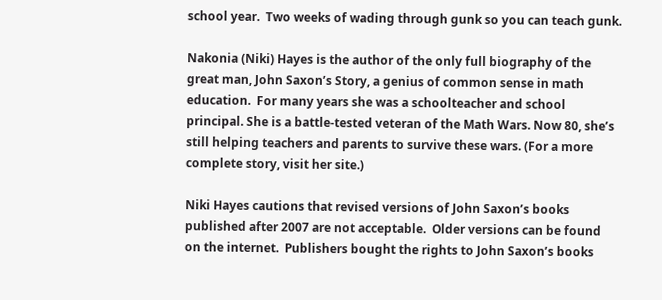school year.  Two weeks of wading through gunk so you can teach gunk.

Nakonia (Niki) Hayes is the author of the only full biography of the  great man, John Saxon’s Story, a genius of common sense in math education.  For many years she was a schoolteacher and school principal. She is a battle-tested veteran of the Math Wars. Now 80, she’s still helping teachers and parents to survive these wars. (For a more complete story, visit her site.)

Niki Hayes cautions that revised versions of John Saxon’s books published after 2007 are not acceptable.  Older versions can be found on the internet.  Publishers bought the rights to John Saxon’s books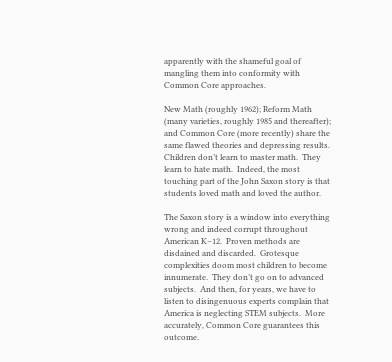apparently with the shameful goal of mangling them into conformity with Common Core approaches.

New Math (roughly 1962); Reform Math (many varieties, roughly 1985 and thereafter); and Common Core (more recently) share the same flawed theories and depressing results.  Children don’t learn to master math.  They learn to hate math.  Indeed, the most touching part of the John Saxon story is that students loved math and loved the author.

The Saxon story is a window into everything wrong and indeed corrupt throughout American K–12.  Proven methods are disdained and discarded.  Grotesque complexities doom most children to become innumerate.  They don’t go on to advanced subjects.  And then, for years, we have to listen to disingenuous experts complain that America is neglecting STEM subjects.  More accurately, Common Core guarantees this outcome.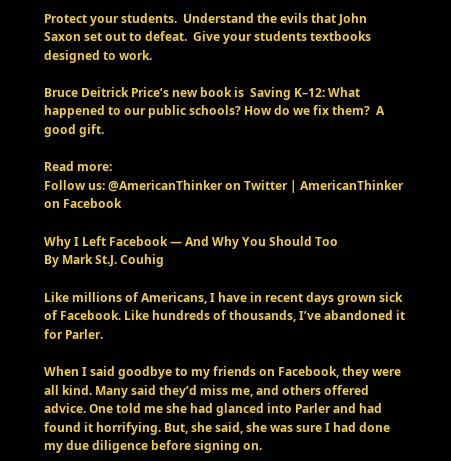Protect your students.  Understand the evils that John Saxon set out to defeat.  Give your students textbooks designed to work.

Bruce Deitrick Price’s new book is  Saving K–12: What happened to our public schools? How do we fix them?  A good gift.

Read more:
Follow us: @AmericanThinker on Twitter | AmericanThinker on Facebook

Why I Left Facebook — And Why You Should Too
By Mark St.J. Couhig

Like millions of Americans, I have in recent days grown sick of Facebook. Like hundreds of thousands, I’ve abandoned it for Parler.

When I said goodbye to my friends on Facebook, they were all kind. Many said they’d miss me, and others offered advice. One told me she had glanced into Parler and had found it horrifying. But, she said, she was sure I had done my due diligence before signing on.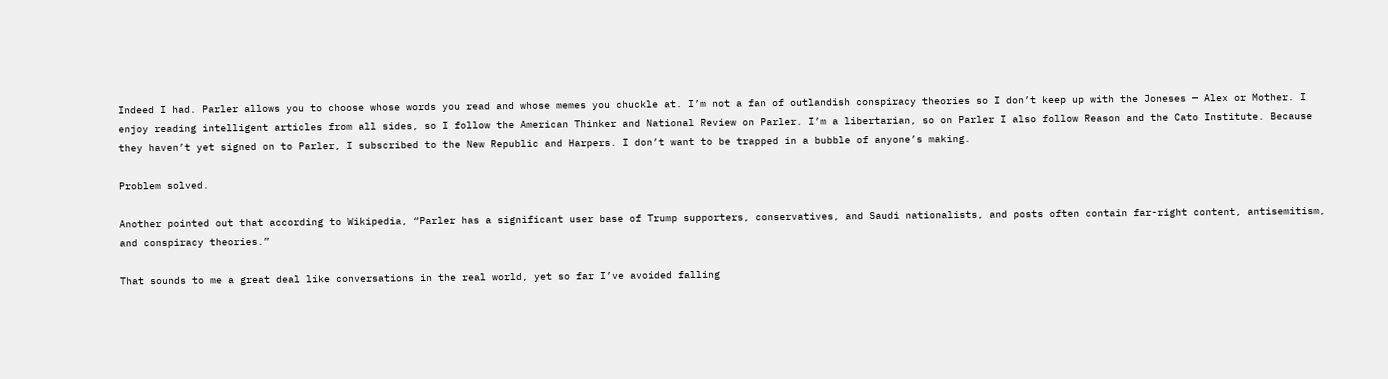Indeed I had. Parler allows you to choose whose words you read and whose memes you chuckle at. I’m not a fan of outlandish conspiracy theories so I don’t keep up with the Joneses — Alex or Mother. I enjoy reading intelligent articles from all sides, so I follow the American Thinker and National Review on Parler. I’m a libertarian, so on Parler I also follow Reason and the Cato Institute. Because they haven’t yet signed on to Parler, I subscribed to the New Republic and Harpers. I don’t want to be trapped in a bubble of anyone’s making.

Problem solved.

Another pointed out that according to Wikipedia, “Parler has a significant user base of Trump supporters, conservatives, and Saudi nationalists, and posts often contain far-right content, antisemitism, and conspiracy theories.”

That sounds to me a great deal like conversations in the real world, yet so far I’ve avoided falling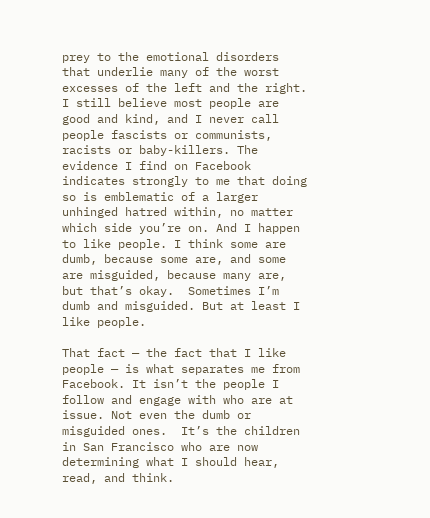prey to the emotional disorders that underlie many of the worst excesses of the left and the right. I still believe most people are good and kind, and I never call people fascists or communists, racists or baby-killers. The evidence I find on Facebook indicates strongly to me that doing so is emblematic of a larger unhinged hatred within, no matter which side you’re on. And I happen to like people. I think some are dumb, because some are, and some are misguided, because many are, but that’s okay.  Sometimes I’m dumb and misguided. But at least I like people.

That fact — the fact that I like people — is what separates me from Facebook. It isn’t the people I follow and engage with who are at issue. Not even the dumb or misguided ones.  It’s the children in San Francisco who are now determining what I should hear, read, and think.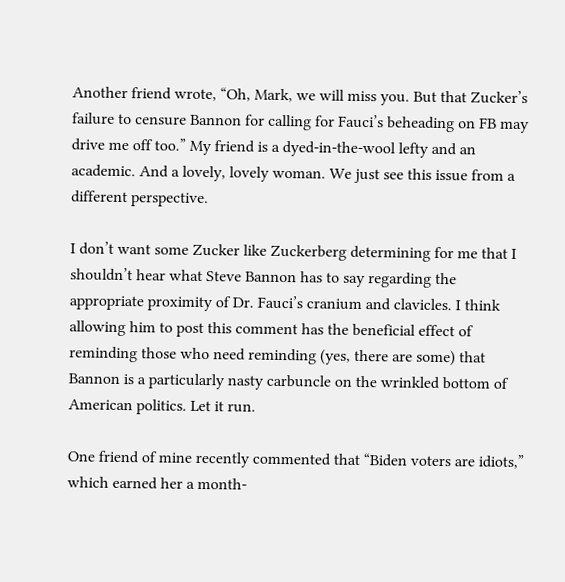Another friend wrote, “Oh, Mark, we will miss you. But that Zucker’s failure to censure Bannon for calling for Fauci’s beheading on FB may drive me off too.” My friend is a dyed-in-the-wool lefty and an academic. And a lovely, lovely woman. We just see this issue from a different perspective.

I don’t want some Zucker like Zuckerberg determining for me that I shouldn’t hear what Steve Bannon has to say regarding the appropriate proximity of Dr. Fauci’s cranium and clavicles. I think allowing him to post this comment has the beneficial effect of reminding those who need reminding (yes, there are some) that Bannon is a particularly nasty carbuncle on the wrinkled bottom of American politics. Let it run.

One friend of mine recently commented that “Biden voters are idiots,” which earned her a month-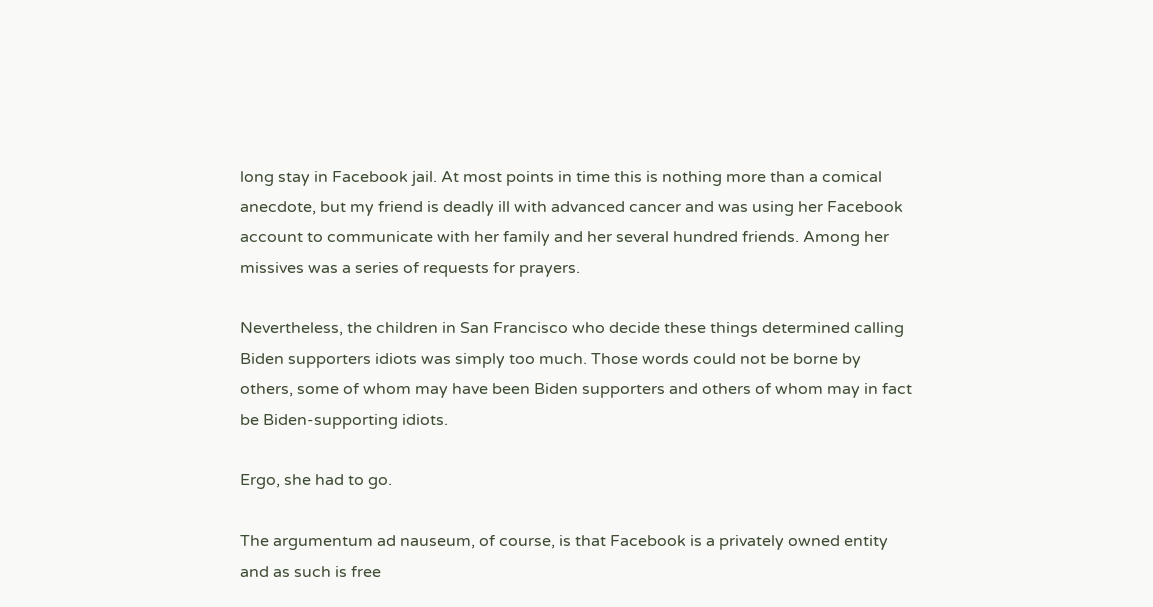long stay in Facebook jail. At most points in time this is nothing more than a comical anecdote, but my friend is deadly ill with advanced cancer and was using her Facebook account to communicate with her family and her several hundred friends. Among her missives was a series of requests for prayers.

Nevertheless, the children in San Francisco who decide these things determined calling Biden supporters idiots was simply too much. Those words could not be borne by others, some of whom may have been Biden supporters and others of whom may in fact be Biden-supporting idiots.

Ergo, she had to go.

The argumentum ad nauseum, of course, is that Facebook is a privately owned entity and as such is free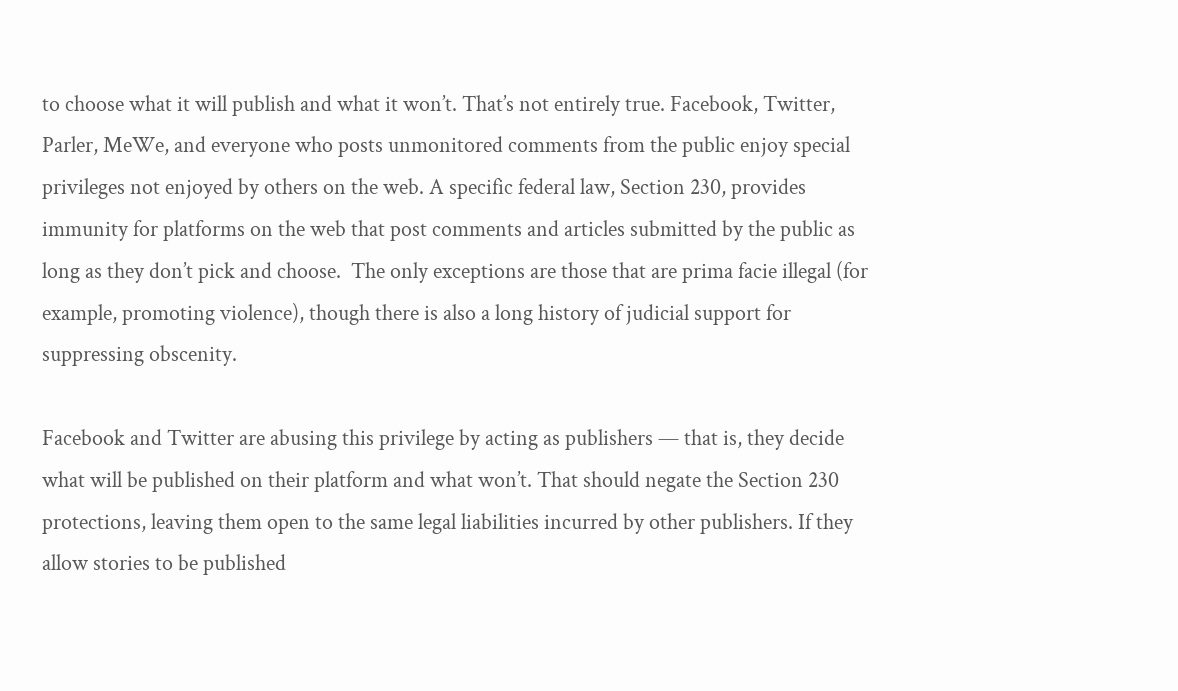to choose what it will publish and what it won’t. That’s not entirely true. Facebook, Twitter, Parler, MeWe, and everyone who posts unmonitored comments from the public enjoy special privileges not enjoyed by others on the web. A specific federal law, Section 230, provides immunity for platforms on the web that post comments and articles submitted by the public as long as they don’t pick and choose.  The only exceptions are those that are prima facie illegal (for example, promoting violence), though there is also a long history of judicial support for suppressing obscenity.

Facebook and Twitter are abusing this privilege by acting as publishers — that is, they decide what will be published on their platform and what won’t. That should negate the Section 230 protections, leaving them open to the same legal liabilities incurred by other publishers. If they allow stories to be published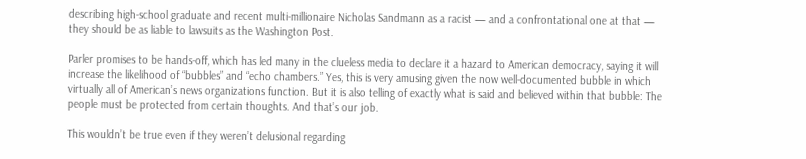describing high-school graduate and recent multi-millionaire Nicholas Sandmann as a racist — and a confrontational one at that — they should be as liable to lawsuits as the Washington Post.

Parler promises to be hands-off, which has led many in the clueless media to declare it a hazard to American democracy, saying it will increase the likelihood of “bubbles” and “echo chambers.” Yes, this is very amusing given the now well-documented bubble in which virtually all of American’s news organizations function. But it is also telling of exactly what is said and believed within that bubble: The people must be protected from certain thoughts. And that’s our job.

This wouldn’t be true even if they weren’t delusional regarding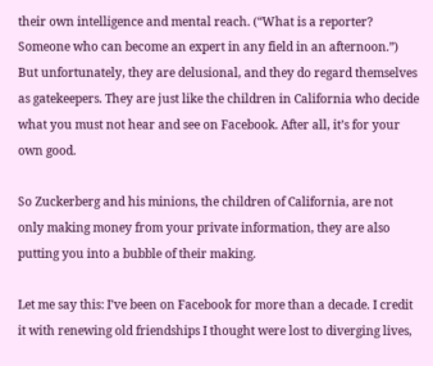their own intelligence and mental reach. (“What is a reporter? Someone who can become an expert in any field in an afternoon.”) But unfortunately, they are delusional, and they do regard themselves as gatekeepers. They are just like the children in California who decide what you must not hear and see on Facebook. After all, it’s for your own good.

So Zuckerberg and his minions, the children of California, are not only making money from your private information, they are also putting you into a bubble of their making.

Let me say this: I’ve been on Facebook for more than a decade. I credit it with renewing old friendships I thought were lost to diverging lives,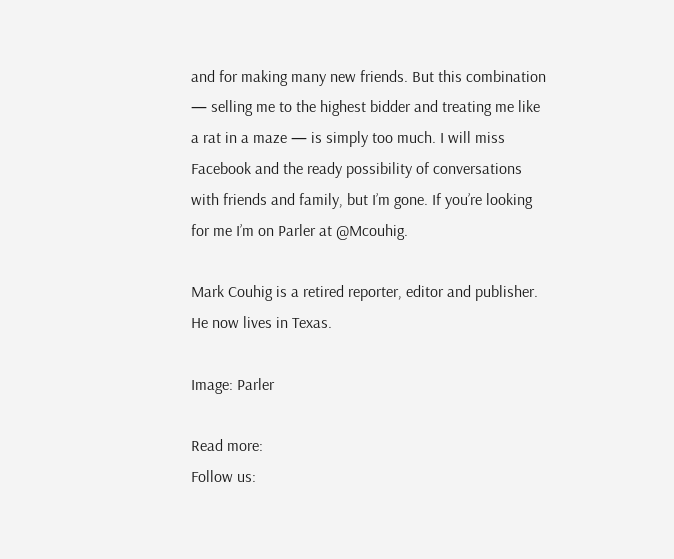and for making many new friends. But this combination — selling me to the highest bidder and treating me like a rat in a maze — is simply too much. I will miss Facebook and the ready possibility of conversations with friends and family, but I’m gone. If you’re looking for me I’m on Parler at @Mcouhig.

Mark Couhig is a retired reporter, editor and publisher. He now lives in Texas.

Image: Parler

Read more:
Follow us: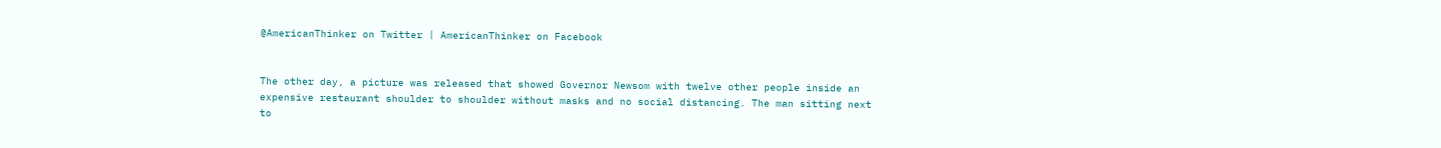@AmericanThinker on Twitter | AmericanThinker on Facebook


The other day, a picture was released that showed Governor Newsom with twelve other people inside an expensive restaurant shoulder to shoulder without masks and no social distancing. The man sitting next to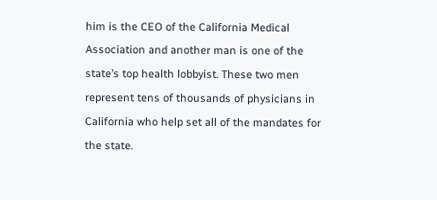him is the CEO of the California Medical Association and another man is one of the state’s top health lobbyist. These two men represent tens of thousands of physicians in California who help set all of the mandates for the state.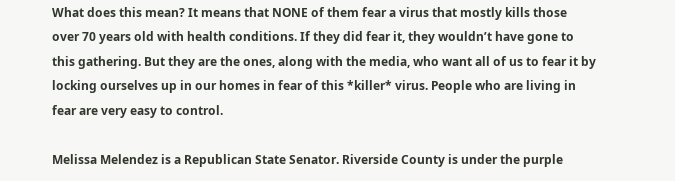What does this mean? It means that NONE of them fear a virus that mostly kills those over 70 years old with health conditions. If they did fear it, they wouldn’t have gone to this gathering. But they are the ones, along with the media, who want all of us to fear it by locking ourselves up in our homes in fear of this *killer* virus. People who are living in fear are very easy to control.

Melissa Melendez is a Republican State Senator. Riverside County is under the purple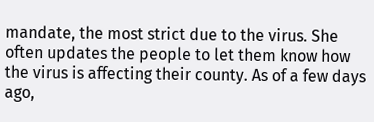mandate, the most strict due to the virus. She often updates the people to let them know how the virus is affecting their county. As of a few days ago,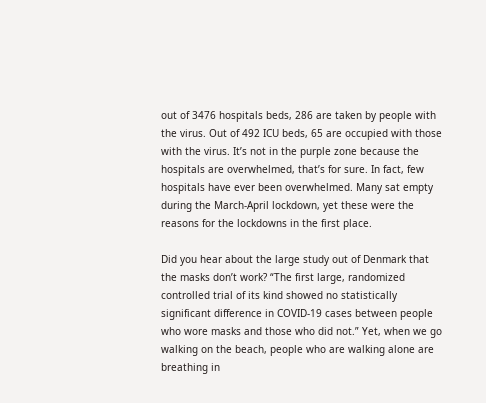out of 3476 hospitals beds, 286 are taken by people with the virus. Out of 492 ICU beds, 65 are occupied with those with the virus. It’s not in the purple zone because the hospitals are overwhelmed, that’s for sure. In fact, few hospitals have ever been overwhelmed. Many sat empty during the March-April lockdown, yet these were the reasons for the lockdowns in the first place.

Did you hear about the large study out of Denmark that the masks don’t work? “The first large, randomized controlled trial of its kind showed no statistically significant difference in COVID-19 cases between people who wore masks and those who did not.” Yet, when we go walking on the beach, people who are walking alone are breathing in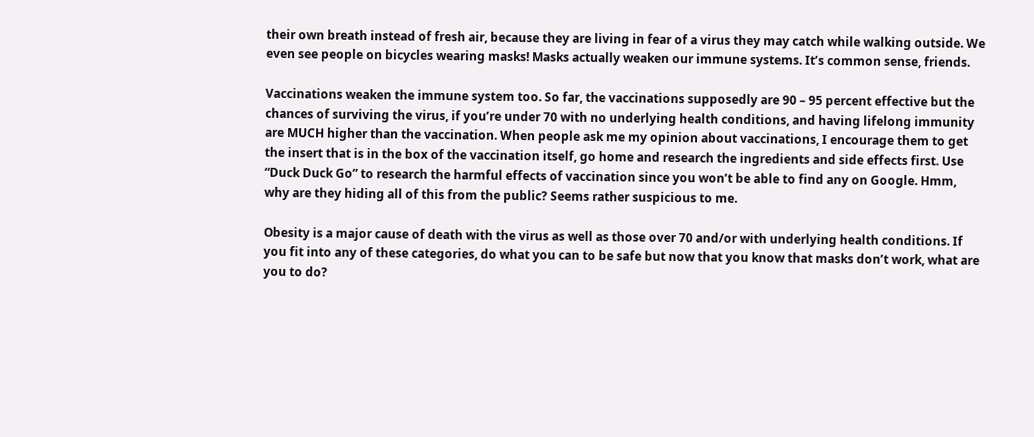their own breath instead of fresh air, because they are living in fear of a virus they may catch while walking outside. We even see people on bicycles wearing masks! Masks actually weaken our immune systems. It’s common sense, friends.

Vaccinations weaken the immune system too. So far, the vaccinations supposedly are 90 – 95 percent effective but the chances of surviving the virus, if you’re under 70 with no underlying health conditions, and having lifelong immunity are MUCH higher than the vaccination. When people ask me my opinion about vaccinations, I encourage them to get the insert that is in the box of the vaccination itself, go home and research the ingredients and side effects first. Use “Duck Duck Go” to research the harmful effects of vaccination since you won’t be able to find any on Google. Hmm, why are they hiding all of this from the public? Seems rather suspicious to me.

Obesity is a major cause of death with the virus as well as those over 70 and/or with underlying health conditions. If you fit into any of these categories, do what you can to be safe but now that you know that masks don’t work, what are you to do?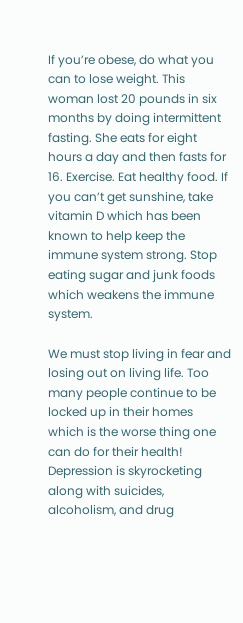If you’re obese, do what you can to lose weight. This woman lost 20 pounds in six months by doing intermittent fasting. She eats for eight hours a day and then fasts for 16. Exercise. Eat healthy food. If you can’t get sunshine, take vitamin D which has been known to help keep the immune system strong. Stop eating sugar and junk foods which weakens the immune system.

We must stop living in fear and losing out on living life. Too many people continue to be locked up in their homes which is the worse thing one can do for their health! Depression is skyrocketing along with suicides, alcoholism, and drug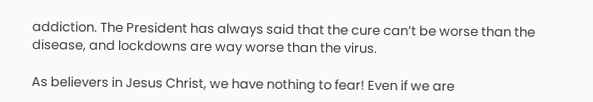addiction. The President has always said that the cure can’t be worse than the disease, and lockdowns are way worse than the virus.

As believers in Jesus Christ, we have nothing to fear! Even if we are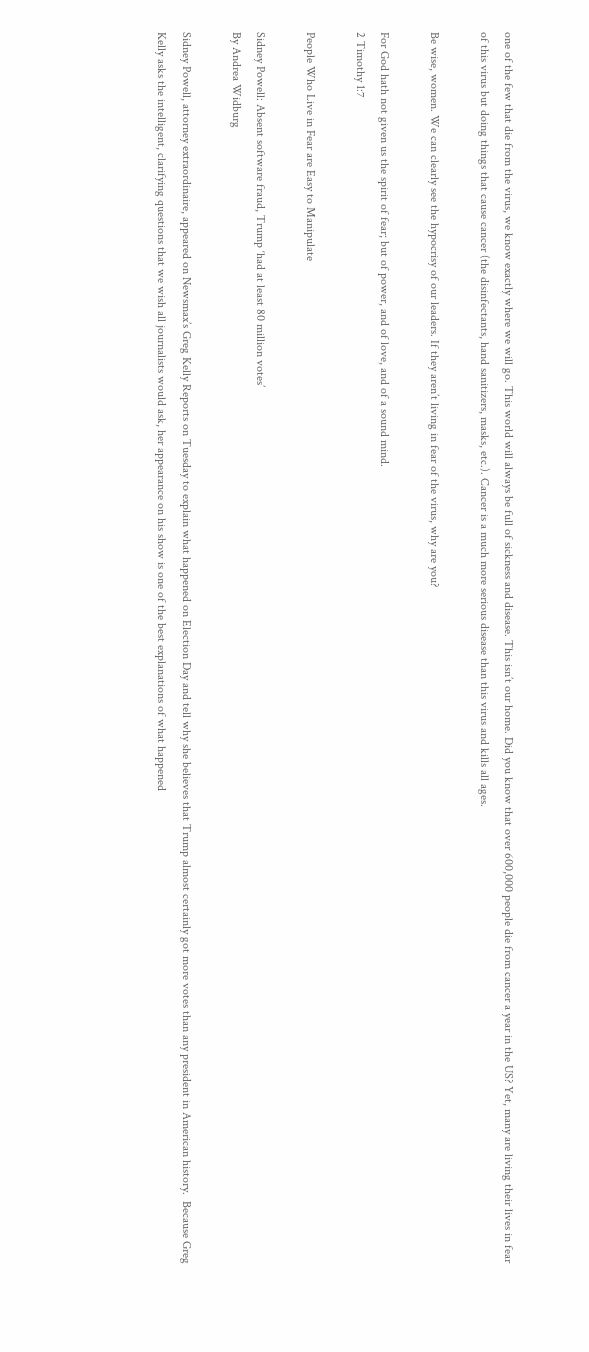one of the few that die from the virus, we know exactly where we will go. This world will always be full of sickness and disease. This isn’t our home. Did you know that over 600,000 people die from cancer a year in the US? Yet, many are living their lives in fear of this virus but doing things that cause cancer (the disinfectants, hand sanitizers, masks, etc.). Cancer is a much more serious disease than this virus and kills all ages.

Be wise, women. We can clearly see the hypocrisy of our leaders. If they aren’t living in fear of the virus, why are you?

For God hath not given us the spirit of fear; but of power, and of love, and of a sound mind.
2 Timothy 1:7

People Who Live in Fear are Easy to Manipulate

Sidney Powell: Absent software fraud, Trump ‘had at least 80 million votes’
By Andrea Widburg

Sidney Powell, attorney extraordinaire, appeared on Newsmax’s Greg Kelly Reports on Tuesday to explain what happened on Election Day and tell why she believes that Trump almost certainly got more votes than any president in American history.  Because Greg Kelly asks the intelligent, clarifying questions that we wish all journalists would ask, her appearance on his show is one of the best explanations of what happened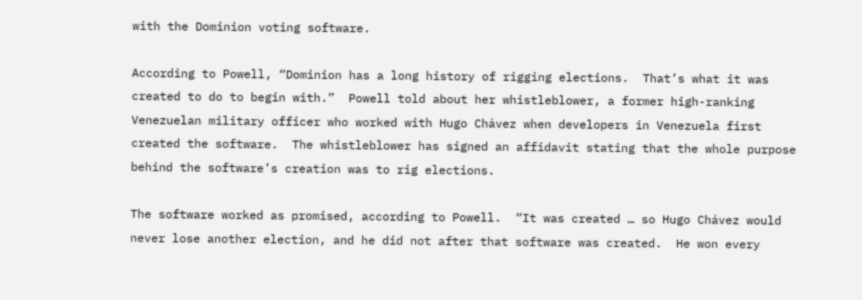with the Dominion voting software.

According to Powell, “Dominion has a long history of rigging elections.  That’s what it was created to do to begin with.”  Powell told about her whistleblower, a former high-ranking Venezuelan military officer who worked with Hugo Chávez when developers in Venezuela first created the software.  The whistleblower has signed an affidavit stating that the whole purpose behind the software’s creation was to rig elections.

The software worked as promised, according to Powell.  “It was created … so Hugo Chávez would never lose another election, and he did not after that software was created.  He won every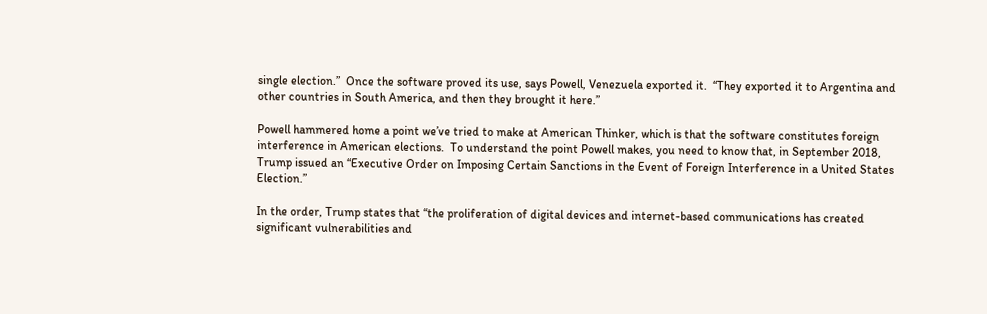single election.”  Once the software proved its use, says Powell, Venezuela exported it.  “They exported it to Argentina and other countries in South America, and then they brought it here.”

Powell hammered home a point we’ve tried to make at American Thinker, which is that the software constitutes foreign interference in American elections.  To understand the point Powell makes, you need to know that, in September 2018, Trump issued an “Executive Order on Imposing Certain Sanctions in the Event of Foreign Interference in a United States Election.”

In the order, Trump states that “the proliferation of digital devices and internet-based communications has created significant vulnerabilities and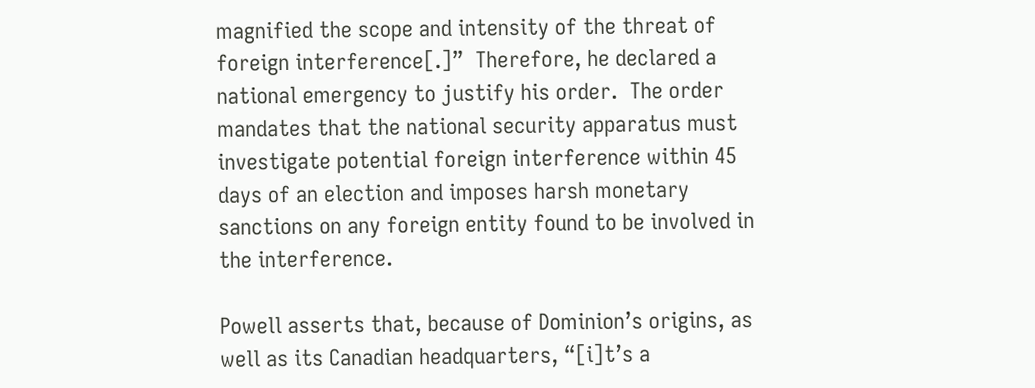magnified the scope and intensity of the threat of foreign interference[.]”  Therefore, he declared a national emergency to justify his order.  The order mandates that the national security apparatus must investigate potential foreign interference within 45 days of an election and imposes harsh monetary sanctions on any foreign entity found to be involved in the interference.

Powell asserts that, because of Dominion’s origins, as well as its Canadian headquarters, “[i]t’s a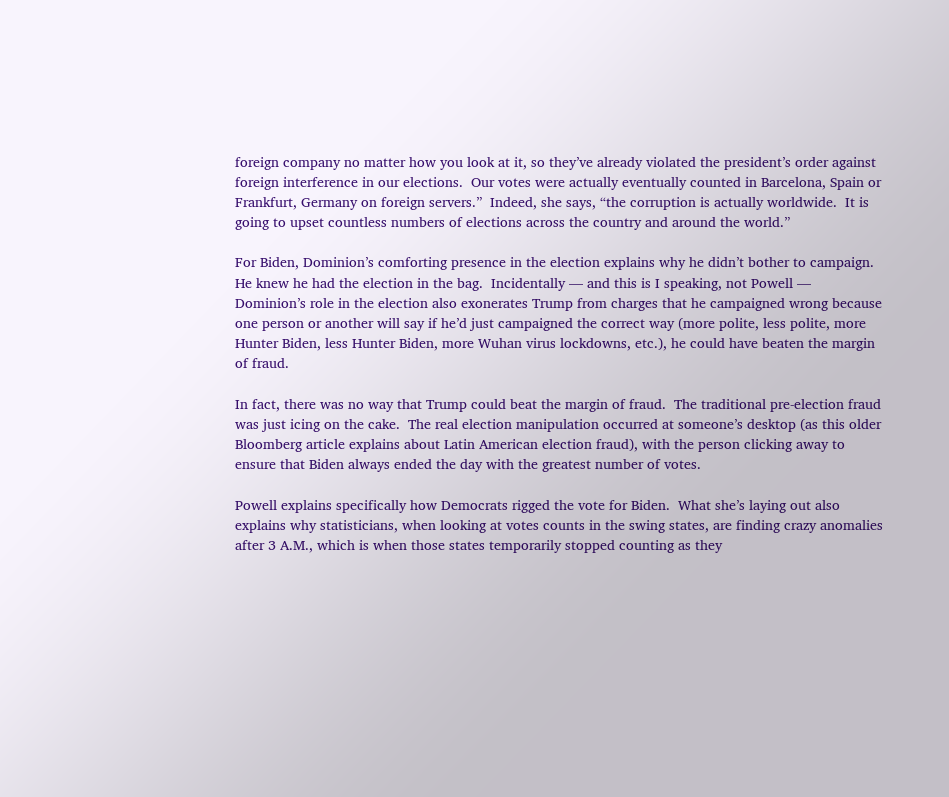foreign company no matter how you look at it, so they’ve already violated the president’s order against foreign interference in our elections.  Our votes were actually eventually counted in Barcelona, Spain or Frankfurt, Germany on foreign servers.”  Indeed, she says, “the corruption is actually worldwide.  It is going to upset countless numbers of elections across the country and around the world.”

For Biden, Dominion’s comforting presence in the election explains why he didn’t bother to campaign.  He knew he had the election in the bag.  Incidentally — and this is I speaking, not Powell — Dominion’s role in the election also exonerates Trump from charges that he campaigned wrong because one person or another will say if he’d just campaigned the correct way (more polite, less polite, more Hunter Biden, less Hunter Biden, more Wuhan virus lockdowns, etc.), he could have beaten the margin of fraud.

In fact, there was no way that Trump could beat the margin of fraud.  The traditional pre-election fraud was just icing on the cake.  The real election manipulation occurred at someone’s desktop (as this older Bloomberg article explains about Latin American election fraud), with the person clicking away to ensure that Biden always ended the day with the greatest number of votes.

Powell explains specifically how Democrats rigged the vote for Biden.  What she’s laying out also explains why statisticians, when looking at votes counts in the swing states, are finding crazy anomalies after 3 A.M., which is when those states temporarily stopped counting as they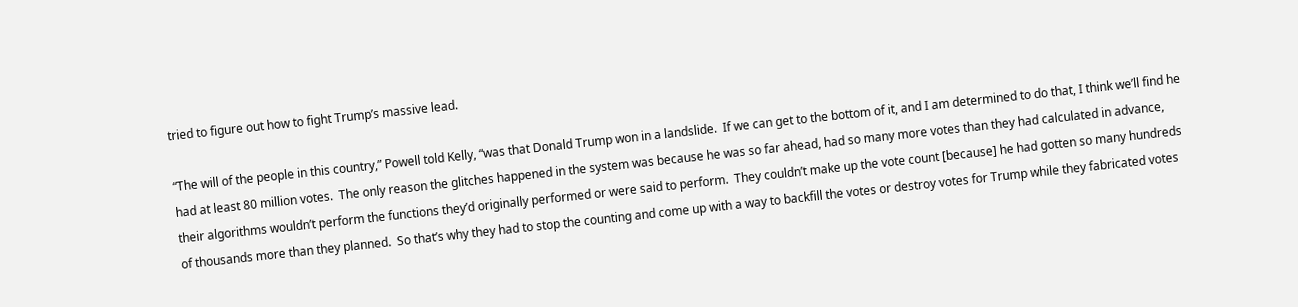tried to figure out how to fight Trump’s massive lead.

“The will of the people in this country,” Powell told Kelly, “was that Donald Trump won in a landslide.  If we can get to the bottom of it, and I am determined to do that, I think we’ll find he had at least 80 million votes.  The only reason the glitches happened in the system was because he was so far ahead, had so many more votes than they had calculated in advance, their algorithms wouldn’t perform the functions they’d originally performed or were said to perform.  They couldn’t make up the vote count [because] he had gotten so many hundreds of thousands more than they planned.  So that’s why they had to stop the counting and come up with a way to backfill the votes or destroy votes for Trump while they fabricated votes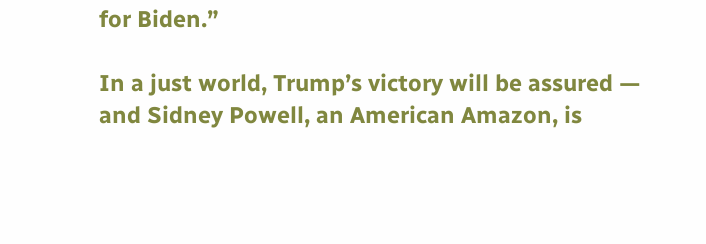for Biden.”

In a just world, Trump’s victory will be assured — and Sidney Powell, an American Amazon, is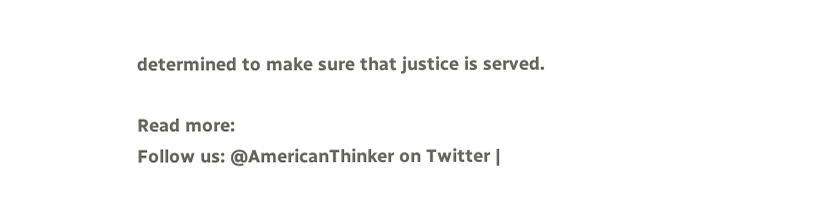determined to make sure that justice is served.

Read more:
Follow us: @AmericanThinker on Twitter |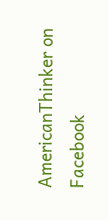AmericanThinker on Facebook